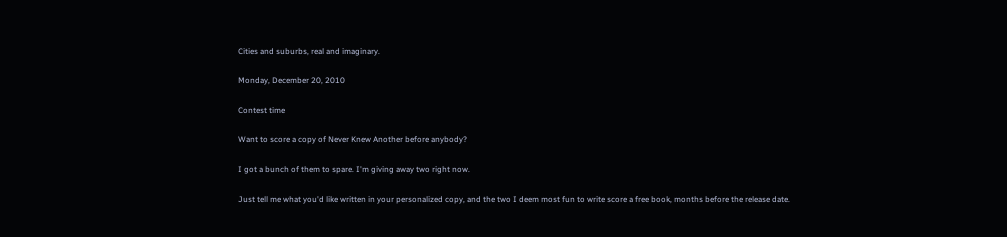Cities and suburbs, real and imaginary.

Monday, December 20, 2010

Contest time

Want to score a copy of Never Knew Another before anybody?

I got a bunch of them to spare. I'm giving away two right now.

Just tell me what you'd like written in your personalized copy, and the two I deem most fun to write score a free book, months before the release date.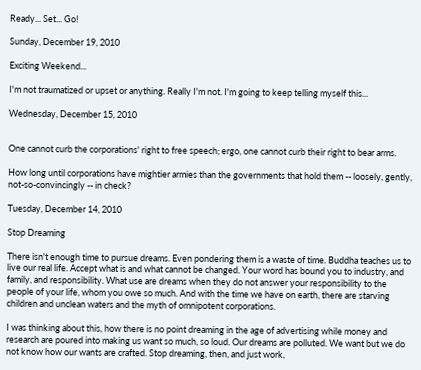Ready... Set... Go!

Sunday, December 19, 2010

Exciting Weekend...

I'm not traumatized or upset or anything. Really I'm not. I'm going to keep telling myself this...

Wednesday, December 15, 2010


One cannot curb the corporations' right to free speech; ergo, one cannot curb their right to bear arms.

How long until corporations have mightier armies than the governments that hold them -- loosely, gently, not-so-convincingly -- in check?

Tuesday, December 14, 2010

Stop Dreaming

There isn't enough time to pursue dreams. Even pondering them is a waste of time. Buddha teaches us to live our real life. Accept what is and what cannot be changed. Your word has bound you to industry, and family, and responsibility. What use are dreams when they do not answer your responsibility to the people of your life, whom you owe so much. And with the time we have on earth, there are starving children and unclean waters and the myth of omnipotent corporations.

I was thinking about this, how there is no point dreaming in the age of advertising while money and research are poured into making us want so much, so loud. Our dreams are polluted. We want but we do not know how our wants are crafted. Stop dreaming, then, and just work,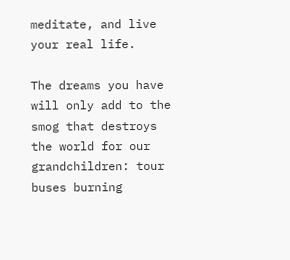meditate, and live your real life.

The dreams you have will only add to the smog that destroys the world for our grandchildren: tour buses burning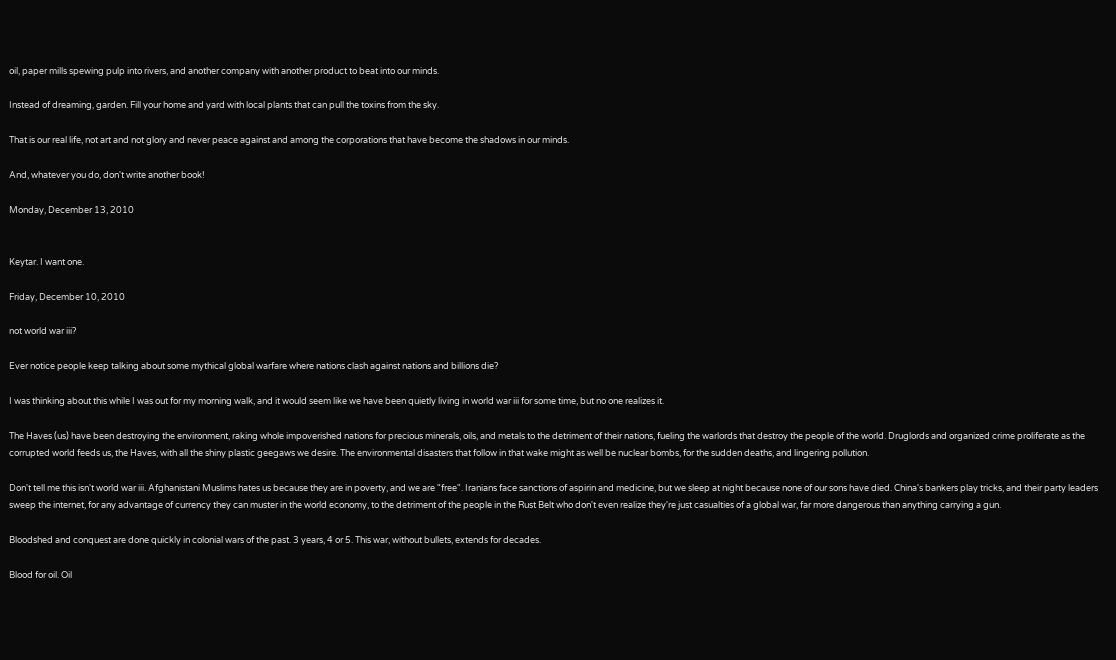oil, paper mills spewing pulp into rivers, and another company with another product to beat into our minds.

Instead of dreaming, garden. Fill your home and yard with local plants that can pull the toxins from the sky.

That is our real life, not art and not glory and never peace against and among the corporations that have become the shadows in our minds.

And, whatever you do, don't write another book!

Monday, December 13, 2010


Keytar. I want one.

Friday, December 10, 2010

not world war iii?

Ever notice people keep talking about some mythical global warfare where nations clash against nations and billions die?

I was thinking about this while I was out for my morning walk, and it would seem like we have been quietly living in world war iii for some time, but no one realizes it.

The Haves (us) have been destroying the environment, raking whole impoverished nations for precious minerals, oils, and metals to the detriment of their nations, fueling the warlords that destroy the people of the world. Druglords and organized crime proliferate as the corrupted world feeds us, the Haves, with all the shiny plastic geegaws we desire. The environmental disasters that follow in that wake might as well be nuclear bombs, for the sudden deaths, and lingering pollution.

Don't tell me this isn't world war iii. Afghanistani Muslims hates us because they are in poverty, and we are "free". Iranians face sanctions of aspirin and medicine, but we sleep at night because none of our sons have died. China's bankers play tricks, and their party leaders sweep the internet, for any advantage of currency they can muster in the world economy, to the detriment of the people in the Rust Belt who don't even realize they're just casualties of a global war, far more dangerous than anything carrying a gun.

Bloodshed and conquest are done quickly in colonial wars of the past. 3 years, 4 or 5. This war, without bullets, extends for decades.

Blood for oil. Oil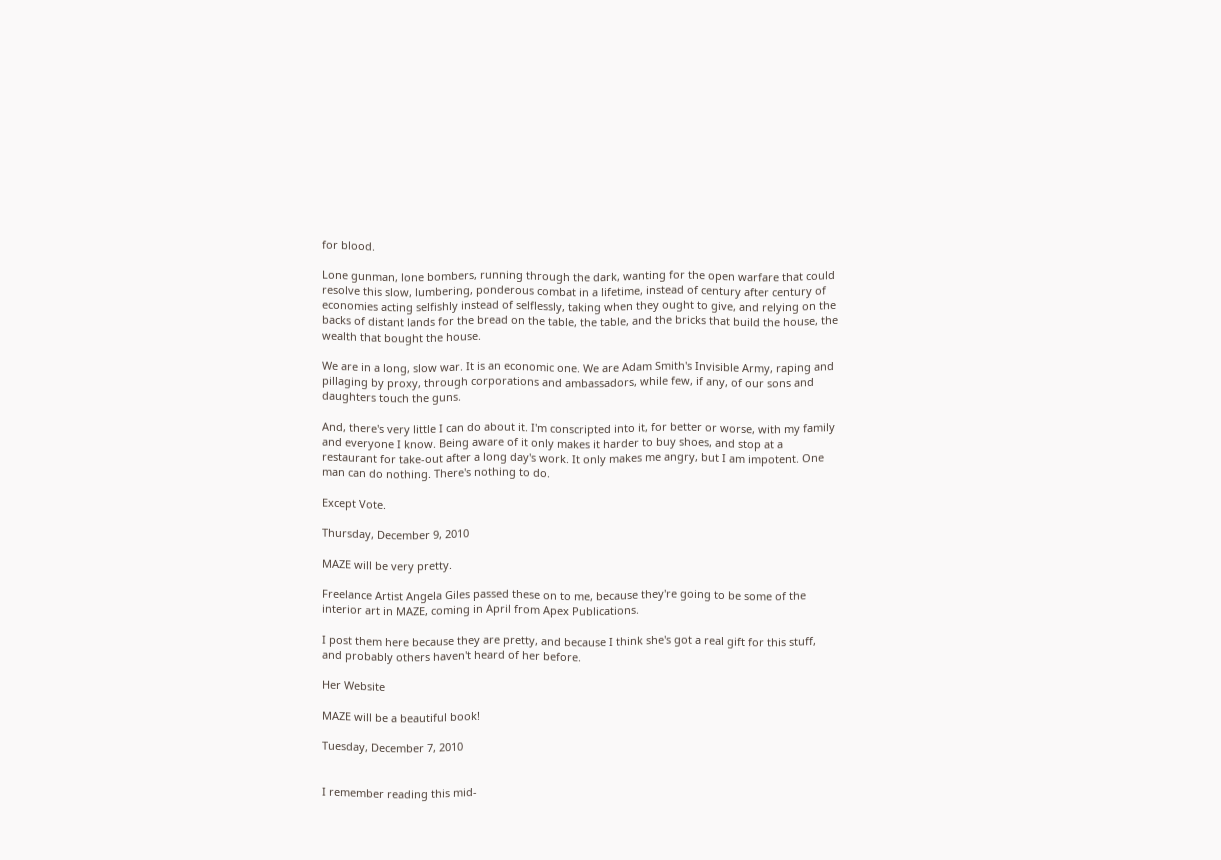for blood.

Lone gunman, lone bombers, running through the dark, wanting for the open warfare that could resolve this slow, lumbering, ponderous combat in a lifetime, instead of century after century of economies acting selfishly instead of selflessly, taking when they ought to give, and relying on the backs of distant lands for the bread on the table, the table, and the bricks that build the house, the wealth that bought the house.

We are in a long, slow war. It is an economic one. We are Adam Smith's Invisible Army, raping and pillaging by proxy, through corporations and ambassadors, while few, if any, of our sons and daughters touch the guns.

And, there's very little I can do about it. I'm conscripted into it, for better or worse, with my family and everyone I know. Being aware of it only makes it harder to buy shoes, and stop at a restaurant for take-out after a long day's work. It only makes me angry, but I am impotent. One man can do nothing. There's nothing to do.

Except Vote.

Thursday, December 9, 2010

MAZE will be very pretty.

Freelance Artist Angela Giles passed these on to me, because they're going to be some of the interior art in MAZE, coming in April from Apex Publications.

I post them here because they are pretty, and because I think she's got a real gift for this stuff, and probably others haven't heard of her before.

Her Website

MAZE will be a beautiful book!

Tuesday, December 7, 2010


I remember reading this mid-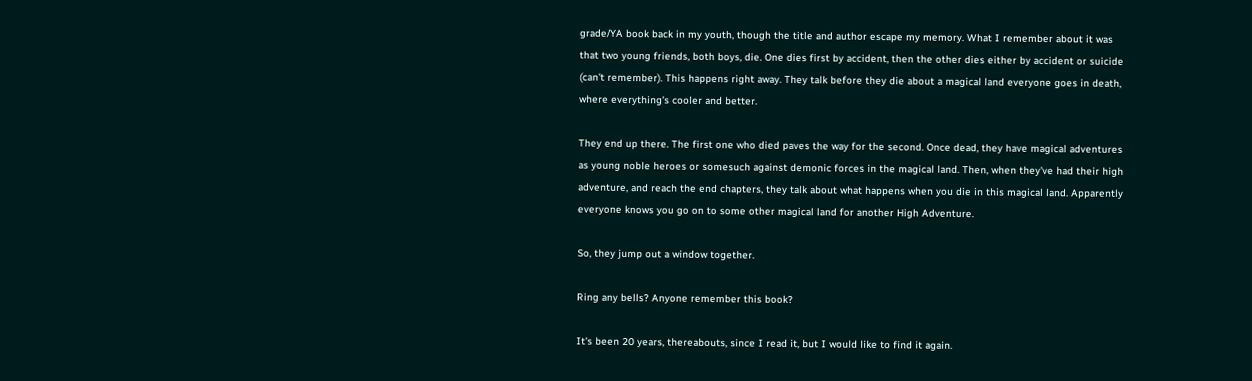grade/YA book back in my youth, though the title and author escape my memory. What I remember about it was that two young friends, both boys, die. One dies first by accident, then the other dies either by accident or suicide (can't remember). This happens right away. They talk before they die about a magical land everyone goes in death, where everything's cooler and better.

They end up there. The first one who died paves the way for the second. Once dead, they have magical adventures as young noble heroes or somesuch against demonic forces in the magical land. Then, when they've had their high adventure, and reach the end chapters, they talk about what happens when you die in this magical land. Apparently everyone knows you go on to some other magical land for another High Adventure.

So, they jump out a window together.

Ring any bells? Anyone remember this book?

It's been 20 years, thereabouts, since I read it, but I would like to find it again.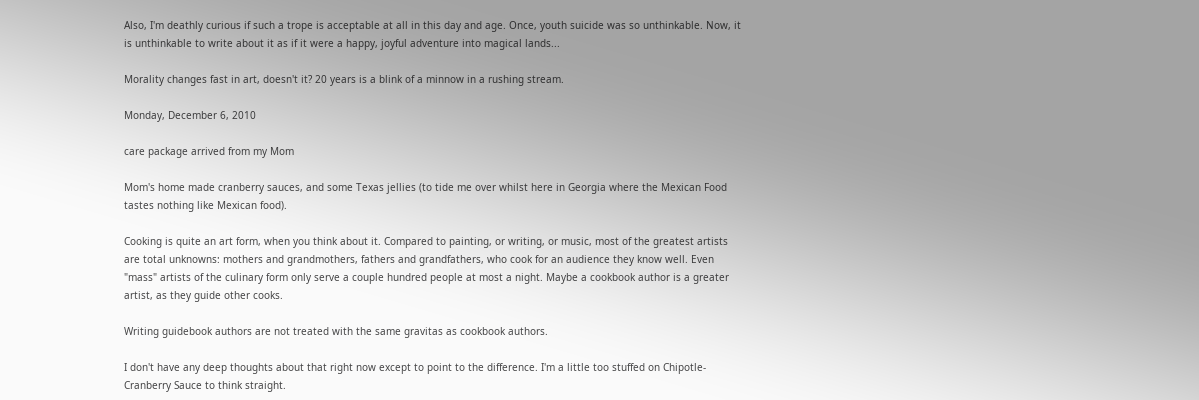Also, I'm deathly curious if such a trope is acceptable at all in this day and age. Once, youth suicide was so unthinkable. Now, it is unthinkable to write about it as if it were a happy, joyful adventure into magical lands...

Morality changes fast in art, doesn't it? 20 years is a blink of a minnow in a rushing stream.

Monday, December 6, 2010

care package arrived from my Mom

Mom's home made cranberry sauces, and some Texas jellies (to tide me over whilst here in Georgia where the Mexican Food tastes nothing like Mexican food).

Cooking is quite an art form, when you think about it. Compared to painting, or writing, or music, most of the greatest artists are total unknowns: mothers and grandmothers, fathers and grandfathers, who cook for an audience they know well. Even "mass" artists of the culinary form only serve a couple hundred people at most a night. Maybe a cookbook author is a greater artist, as they guide other cooks.

Writing guidebook authors are not treated with the same gravitas as cookbook authors.

I don't have any deep thoughts about that right now except to point to the difference. I'm a little too stuffed on Chipotle-Cranberry Sauce to think straight.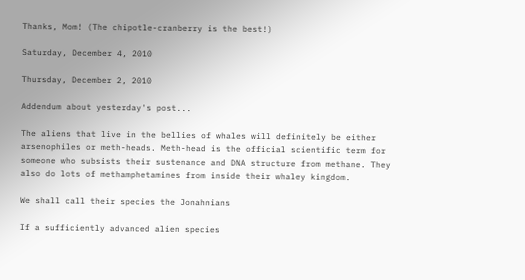Thanks, Mom! (The chipotle-cranberry is the best!)

Saturday, December 4, 2010

Thursday, December 2, 2010

Addendum about yesterday's post...

The aliens that live in the bellies of whales will definitely be either arsenophiles or meth-heads. Meth-head is the official scientific term for someone who subsists their sustenance and DNA structure from methane. They also do lots of methamphetamines from inside their whaley kingdom.

We shall call their species the Jonahnians

If a sufficiently advanced alien species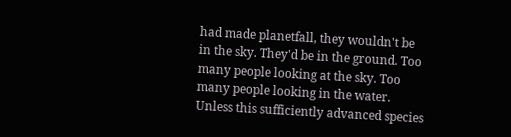had made planetfall, they wouldn't be in the sky. They'd be in the ground. Too many people looking at the sky. Too many people looking in the water. Unless this sufficiently advanced species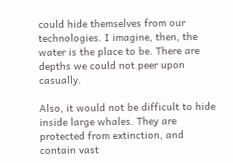could hide themselves from our technologies. I imagine, then, the water is the place to be. There are depths we could not peer upon casually.

Also, it would not be difficult to hide inside large whales. They are protected from extinction, and contain vast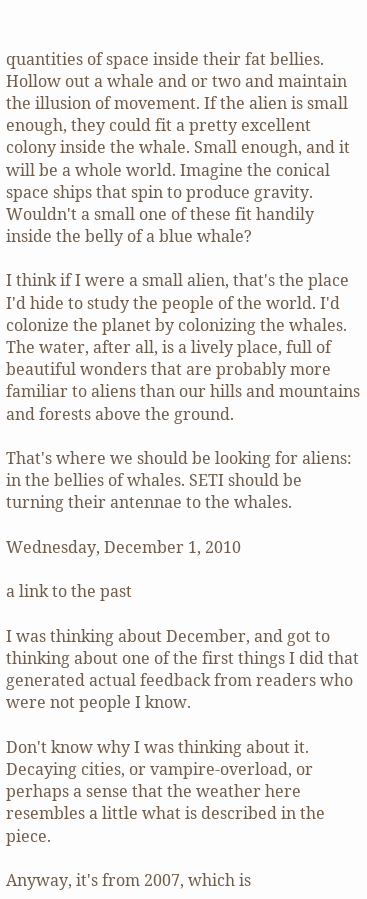quantities of space inside their fat bellies. Hollow out a whale and or two and maintain the illusion of movement. If the alien is small enough, they could fit a pretty excellent colony inside the whale. Small enough, and it will be a whole world. Imagine the conical space ships that spin to produce gravity. Wouldn't a small one of these fit handily inside the belly of a blue whale?

I think if I were a small alien, that's the place I'd hide to study the people of the world. I'd colonize the planet by colonizing the whales. The water, after all, is a lively place, full of beautiful wonders that are probably more familiar to aliens than our hills and mountains and forests above the ground.

That's where we should be looking for aliens: in the bellies of whales. SETI should be turning their antennae to the whales.

Wednesday, December 1, 2010

a link to the past

I was thinking about December, and got to thinking about one of the first things I did that generated actual feedback from readers who were not people I know.

Don't know why I was thinking about it. Decaying cities, or vampire-overload, or perhaps a sense that the weather here resembles a little what is described in the piece.

Anyway, it's from 2007, which is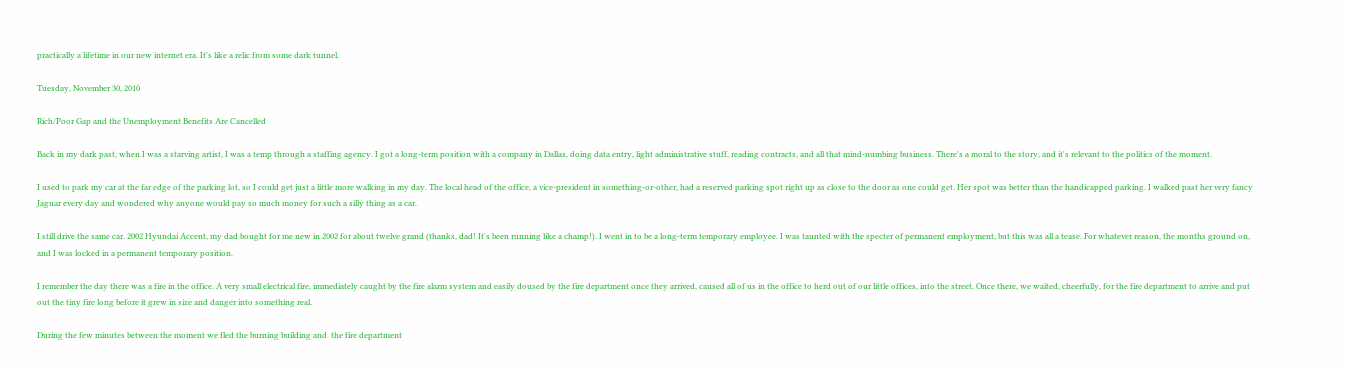practically a lifetime in our new internet era. It's like a relic from some dark tunnel.

Tuesday, November 30, 2010

Rich/Poor Gap and the Unemployment Benefits Are Cancelled

Back in my dark past, when I was a starving artist, I was a temp through a staffing agency. I got a long-term position with a company in Dallas, doing data entry, light administrative stuff, reading contracts, and all that mind-numbing business. There's a moral to the story, and it's relevant to the politics of the moment.

I used to park my car at the far edge of the parking lot, so I could get just a little more walking in my day. The local head of the office, a vice-president in something-or-other, had a reserved parking spot right up as close to the door as one could get. Her spot was better than the handicapped parking. I walked past her very fancy Jaguar every day and wondered why anyone would pay so much money for such a silly thing as a car.

I still drive the same car. 2002 Hyundai Accent, my dad bought for me new in 2002 for about twelve grand (thanks, dad! It's been running like a champ!). I went in to be a long-term temporary employee. I was taunted with the specter of permanent employment, but this was all a tease. For whatever reason, the months ground on, and I was locked in a permanent temporary position.

I remember the day there was a fire in the office. A very small electrical fire, immediately caught by the fire alarm system and easily doused by the fire department once they arrived, caused all of us in the office to herd out of our little offices, into the street. Once there, we waited, cheerfully, for the fire department to arrive and put out the tiny fire long before it grew in size and danger into something real.

During the few minutes between the moment we fled the burning building and  the fire department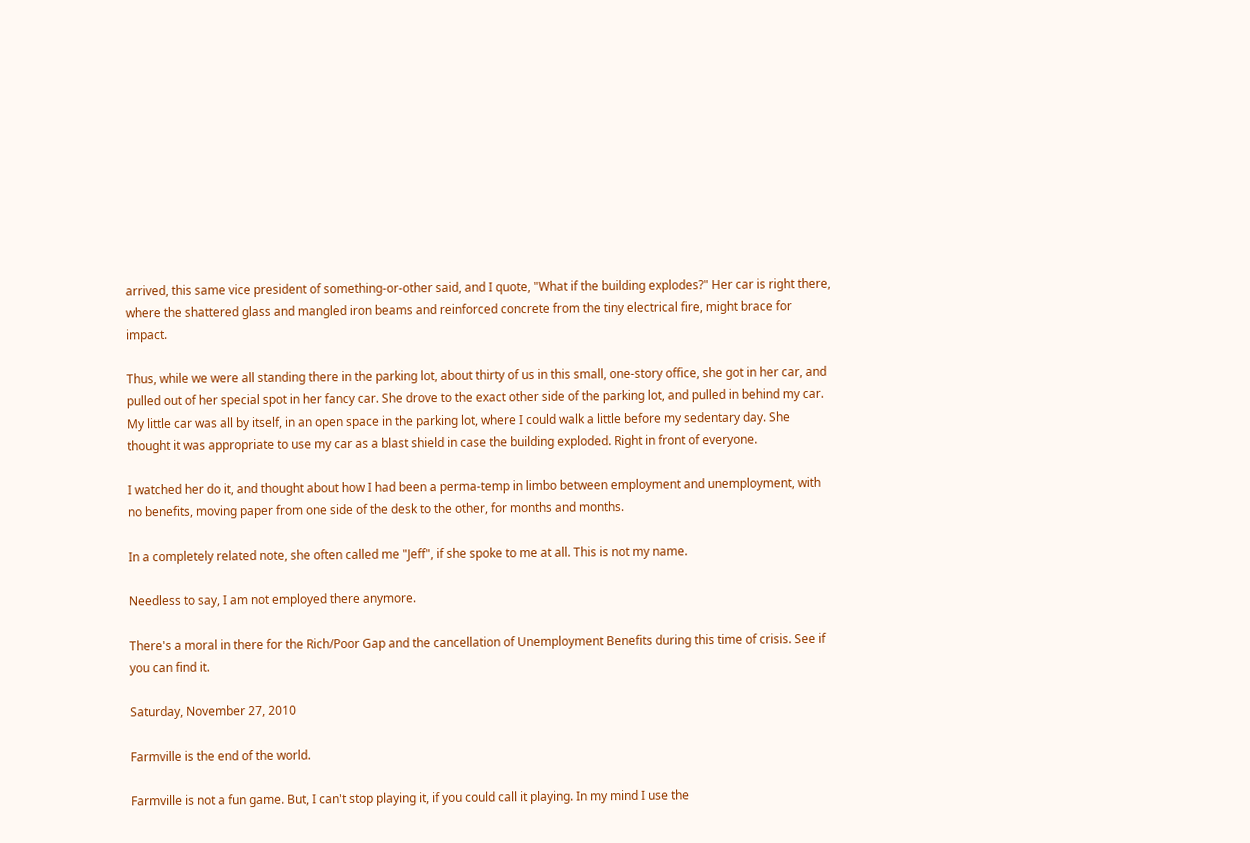arrived, this same vice president of something-or-other said, and I quote, "What if the building explodes?" Her car is right there, where the shattered glass and mangled iron beams and reinforced concrete from the tiny electrical fire, might brace for impact.

Thus, while we were all standing there in the parking lot, about thirty of us in this small, one-story office, she got in her car, and pulled out of her special spot in her fancy car. She drove to the exact other side of the parking lot, and pulled in behind my car. My little car was all by itself, in an open space in the parking lot, where I could walk a little before my sedentary day. She thought it was appropriate to use my car as a blast shield in case the building exploded. Right in front of everyone.

I watched her do it, and thought about how I had been a perma-temp in limbo between employment and unemployment, with no benefits, moving paper from one side of the desk to the other, for months and months.

In a completely related note, she often called me "Jeff", if she spoke to me at all. This is not my name.

Needless to say, I am not employed there anymore.

There's a moral in there for the Rich/Poor Gap and the cancellation of Unemployment Benefits during this time of crisis. See if you can find it.

Saturday, November 27, 2010

Farmville is the end of the world.

Farmville is not a fun game. But, I can't stop playing it, if you could call it playing. In my mind I use the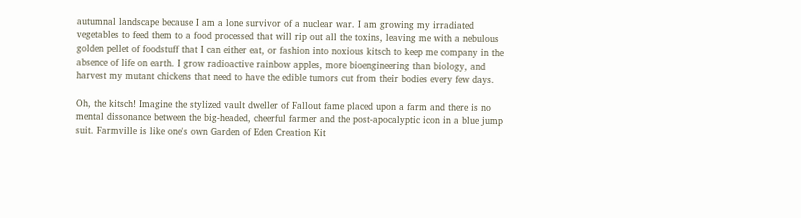autumnal landscape because I am a lone survivor of a nuclear war. I am growing my irradiated vegetables to feed them to a food processed that will rip out all the toxins, leaving me with a nebulous golden pellet of foodstuff that I can either eat, or fashion into noxious kitsch to keep me company in the absence of life on earth. I grow radioactive rainbow apples, more bioengineering than biology, and harvest my mutant chickens that need to have the edible tumors cut from their bodies every few days.

Oh, the kitsch! Imagine the stylized vault dweller of Fallout fame placed upon a farm and there is no mental dissonance between the big-headed, cheerful farmer and the post-apocalyptic icon in a blue jump suit. Farmville is like one's own Garden of Eden Creation Kit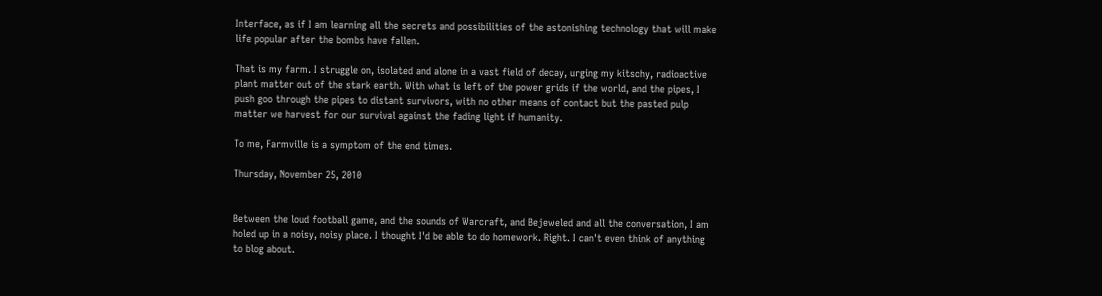Interface, as if I am learning all the secrets and possibilities of the astonishing technology that will make life popular after the bombs have fallen.

That is my farm. I struggle on, isolated and alone in a vast field of decay, urging my kitschy, radioactive plant matter out of the stark earth. With what is left of the power grids if the world, and the pipes, I push goo through the pipes to distant survivors, with no other means of contact but the pasted pulp matter we harvest for our survival against the fading light if humanity.

To me, Farmville is a symptom of the end times.

Thursday, November 25, 2010


Between the loud football game, and the sounds of Warcraft, and Bejeweled and all the conversation, I am holed up in a noisy, noisy place. I thought I'd be able to do homework. Right. I can't even think of anything to blog about.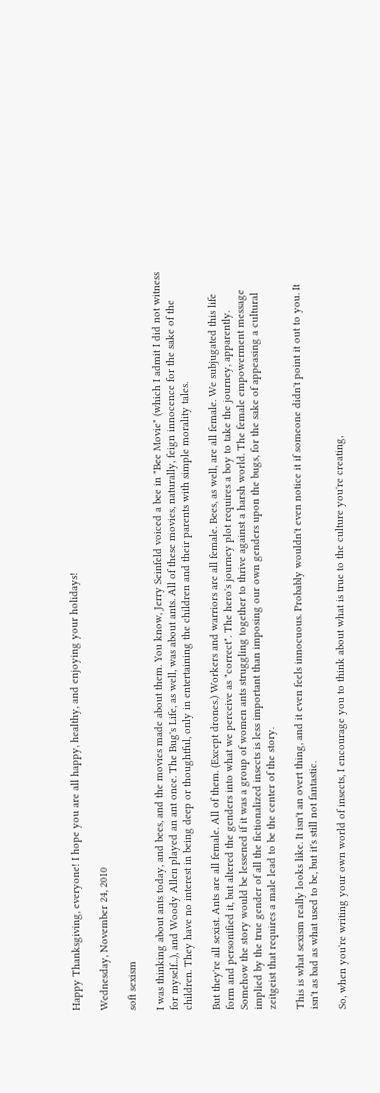Happy Thanksgiving, everyone! I hope you are all happy, healthy, and enjoying your holidays!

Wednesday, November 24, 2010

soft sexism

I was thinking about ants today, and bees, and the movies made about them. You know, Jerry Seinfeld voiced a bee in "Bee Movie" (which I admit I did not witness for myself...), and Woody Allen played an ant once. The Bug's Life, as well, was about ants. All of these movies, naturally, feign innocence for the sake of the children. They have no interest in being deep or thoughtful, only in entertaining the children and their parents with simple morality tales.

But they're all sexist. Ants are all female. All of them. (Except drones.) Workers and warriors are all female. Bees, as well, are all female. We subjugated this life form and personified it, but altered the genders into what we perceive as "correct". The hero's journey plot requires a boy to take the journey, apparently. Somehow the story would be lessened if it was a group of women ants struggling together to thrive against a harsh world. The female empowerment message implied by the true gender of all the fictionalized insects is less important than imposing our own genders upon the bugs, for the sake of appeasing a cultural zeitgeist that requires a male lead to be the center of the story.

This is what sexism really looks like. It isn't an overt thing, and it even feels innocuous. Probably wouldn't even notice it if someone didn't point it out to you. It isn't as bad as what used to be, but it's still not fantastic.

So, when you're writing your own world of insects, I encourage you to think about what is true to the culture you're creating,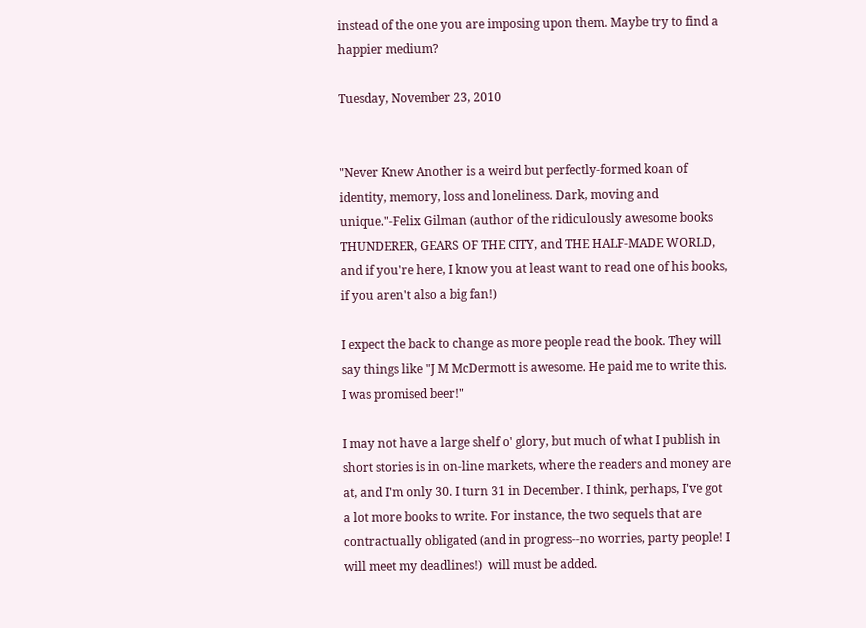instead of the one you are imposing upon them. Maybe try to find a happier medium?

Tuesday, November 23, 2010


"Never Knew Another is a weird but perfectly-formed koan of identity, memory, loss and loneliness. Dark, moving and unique."-Felix Gilman (author of the ridiculously awesome books THUNDERER, GEARS OF THE CITY, and THE HALF-MADE WORLD, and if you're here, I know you at least want to read one of his books, if you aren't also a big fan!)

I expect the back to change as more people read the book. They will say things like "J M McDermott is awesome. He paid me to write this. I was promised beer!"

I may not have a large shelf o' glory, but much of what I publish in short stories is in on-line markets, where the readers and money are at, and I'm only 30. I turn 31 in December. I think, perhaps, I've got a lot more books to write. For instance, the two sequels that are contractually obligated (and in progress--no worries, party people! I will meet my deadlines!)  will must be added.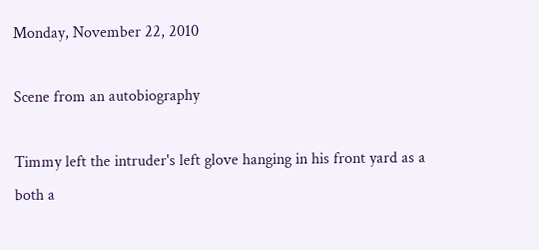Monday, November 22, 2010

Scene from an autobiography

Timmy left the intruder's left glove hanging in his front yard as a both a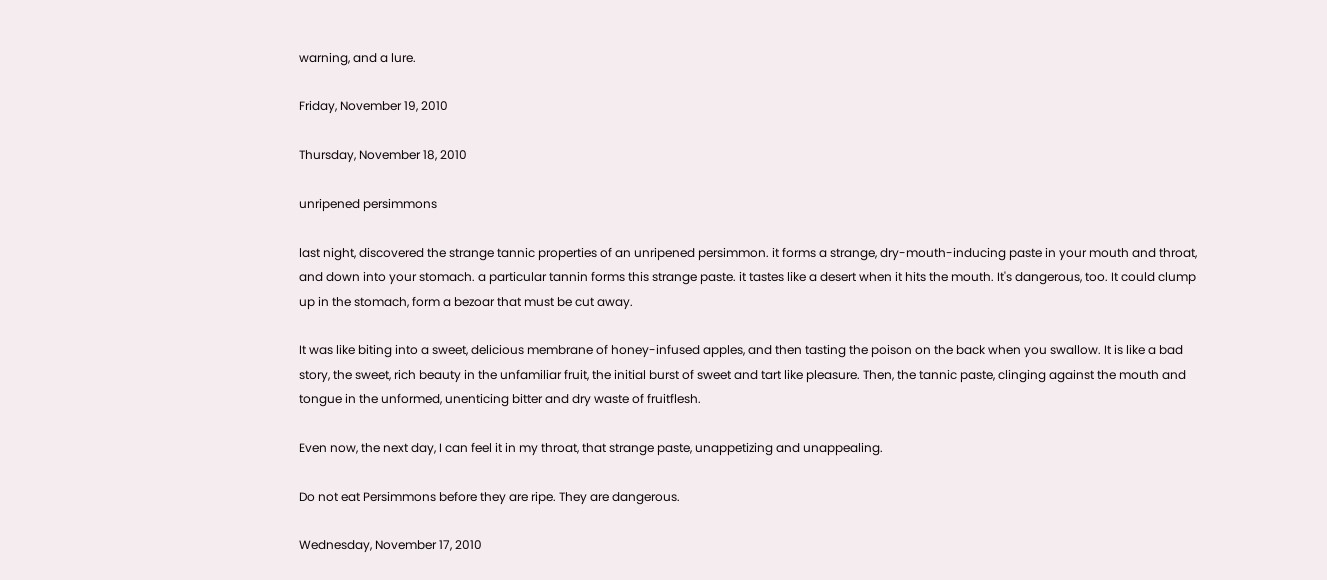warning, and a lure.

Friday, November 19, 2010

Thursday, November 18, 2010

unripened persimmons

last night, discovered the strange tannic properties of an unripened persimmon. it forms a strange, dry-mouth-inducing paste in your mouth and throat, and down into your stomach. a particular tannin forms this strange paste. it tastes like a desert when it hits the mouth. It's dangerous, too. It could clump up in the stomach, form a bezoar that must be cut away.

It was like biting into a sweet, delicious membrane of honey-infused apples, and then tasting the poison on the back when you swallow. It is like a bad story, the sweet, rich beauty in the unfamiliar fruit, the initial burst of sweet and tart like pleasure. Then, the tannic paste, clinging against the mouth and tongue in the unformed, unenticing bitter and dry waste of fruitflesh.

Even now, the next day, I can feel it in my throat, that strange paste, unappetizing and unappealing.

Do not eat Persimmons before they are ripe. They are dangerous.

Wednesday, November 17, 2010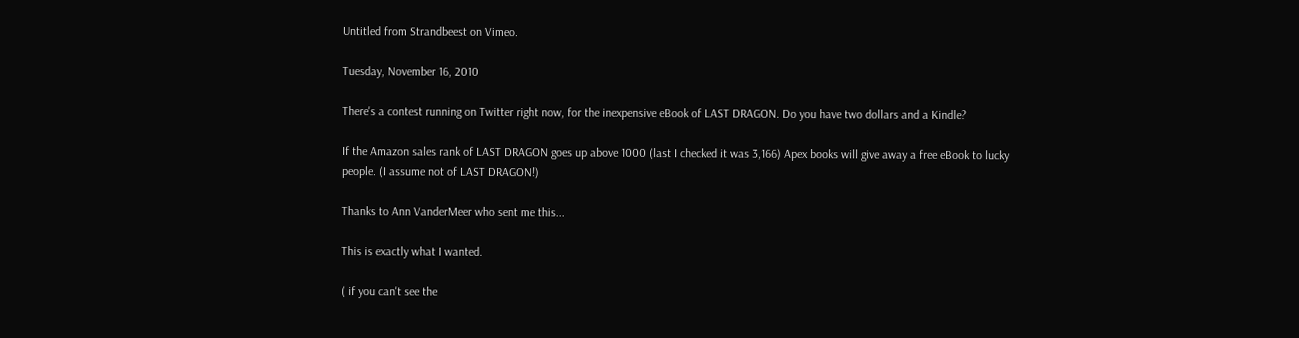Untitled from Strandbeest on Vimeo.

Tuesday, November 16, 2010

There's a contest running on Twitter right now, for the inexpensive eBook of LAST DRAGON. Do you have two dollars and a Kindle?

If the Amazon sales rank of LAST DRAGON goes up above 1000 (last I checked it was 3,166) Apex books will give away a free eBook to lucky people. (I assume not of LAST DRAGON!)

Thanks to Ann VanderMeer who sent me this...

This is exactly what I wanted.

( if you can't see the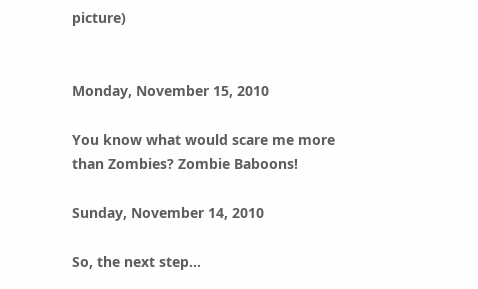picture)


Monday, November 15, 2010

You know what would scare me more than Zombies? Zombie Baboons!

Sunday, November 14, 2010

So, the next step...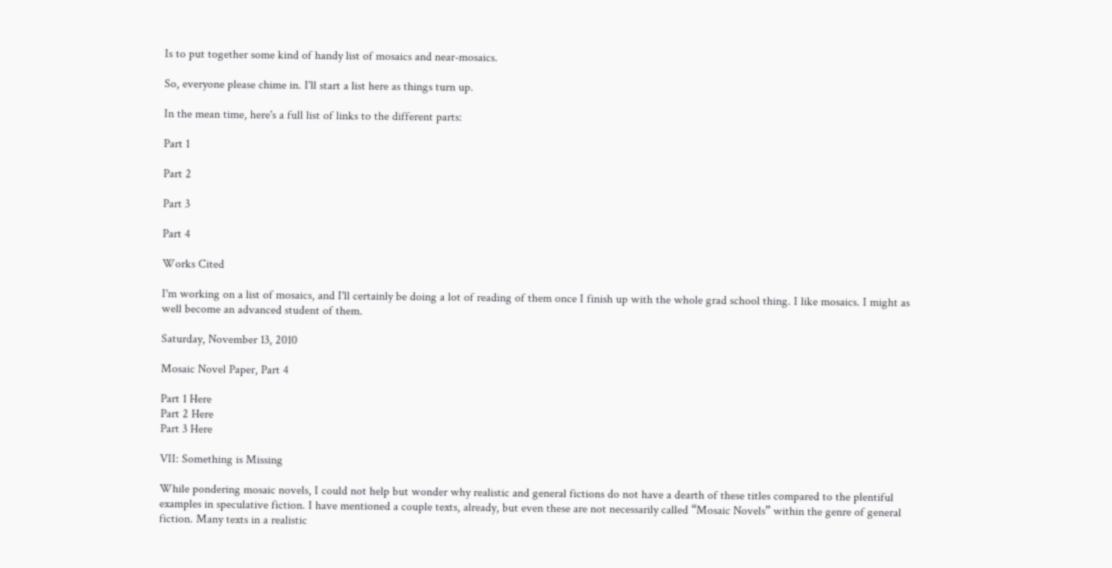Is to put together some kind of handy list of mosaics and near-mosaics.

So, everyone please chime in. I'll start a list here as things turn up.

In the mean time, here's a full list of links to the different parts:

Part 1

Part 2

Part 3

Part 4

Works Cited

I'm working on a list of mosaics, and I'll certainly be doing a lot of reading of them once I finish up with the whole grad school thing. I like mosaics. I might as well become an advanced student of them.

Saturday, November 13, 2010

Mosaic Novel Paper, Part 4

Part 1 Here
Part 2 Here
Part 3 Here

VII: Something is Missing

While pondering mosaic novels, I could not help but wonder why realistic and general fictions do not have a dearth of these titles compared to the plentiful examples in speculative fiction. I have mentioned a couple texts, already, but even these are not necessarily called “Mosaic Novels” within the genre of general fiction. Many texts in a realistic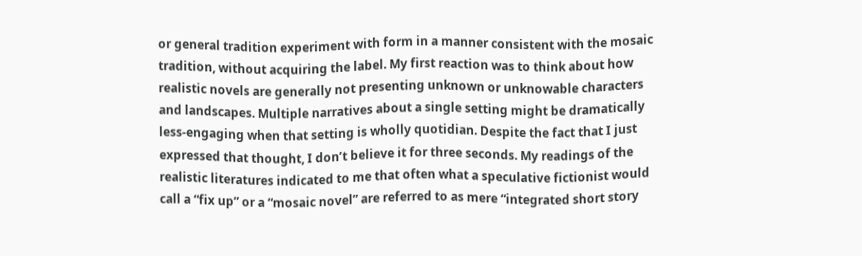or general tradition experiment with form in a manner consistent with the mosaic tradition, without acquiring the label. My first reaction was to think about how realistic novels are generally not presenting unknown or unknowable characters and landscapes. Multiple narratives about a single setting might be dramatically less-engaging when that setting is wholly quotidian. Despite the fact that I just expressed that thought, I don’t believe it for three seconds. My readings of the realistic literatures indicated to me that often what a speculative fictionist would call a “fix up” or a “mosaic novel” are referred to as mere “integrated short story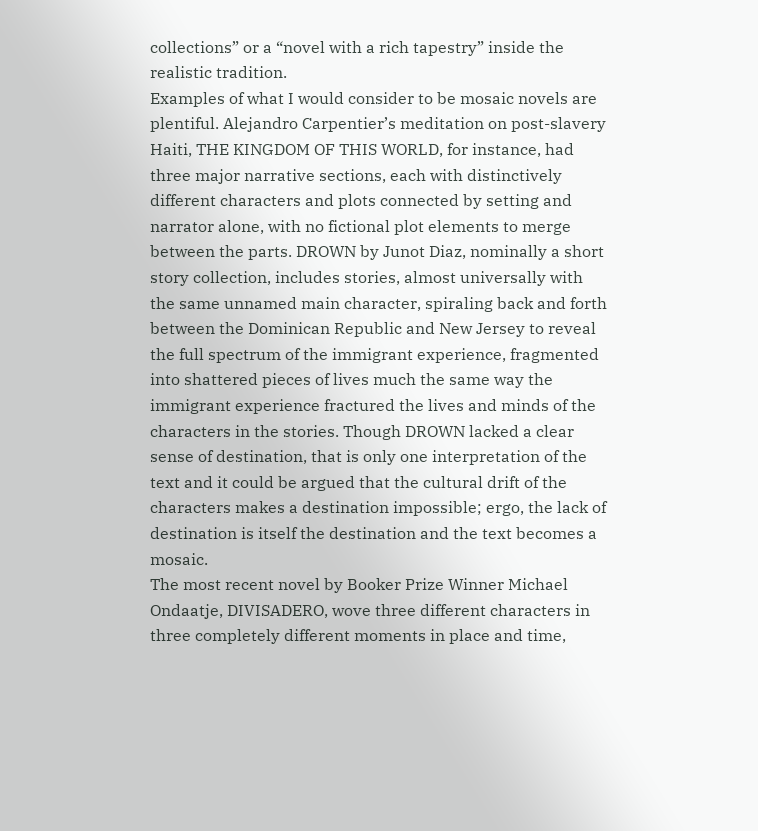collections” or a “novel with a rich tapestry” inside the realistic tradition.
Examples of what I would consider to be mosaic novels are plentiful. Alejandro Carpentier’s meditation on post-slavery Haiti, THE KINGDOM OF THIS WORLD, for instance, had three major narrative sections, each with distinctively different characters and plots connected by setting and narrator alone, with no fictional plot elements to merge between the parts. DROWN by Junot Diaz, nominally a short story collection, includes stories, almost universally with the same unnamed main character, spiraling back and forth between the Dominican Republic and New Jersey to reveal the full spectrum of the immigrant experience, fragmented into shattered pieces of lives much the same way the immigrant experience fractured the lives and minds of the characters in the stories. Though DROWN lacked a clear sense of destination, that is only one interpretation of the text and it could be argued that the cultural drift of the characters makes a destination impossible; ergo, the lack of destination is itself the destination and the text becomes a mosaic.
The most recent novel by Booker Prize Winner Michael Ondaatje, DIVISADERO, wove three different characters in three completely different moments in place and time,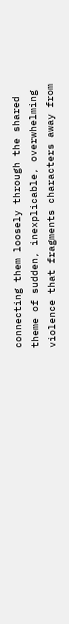connecting them loosely through the shared theme of sudden, inexplicable, overwhelming violence that fragments characters away from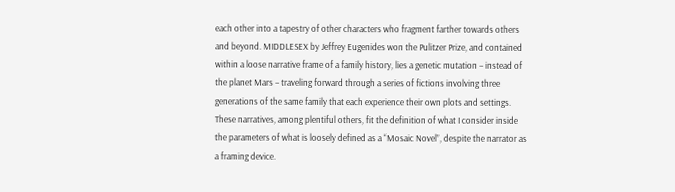each other into a tapestry of other characters who fragment farther towards others and beyond. MIDDLESEX by Jeffrey Eugenides won the Pulitzer Prize, and contained within a loose narrative frame of a family history, lies a genetic mutation – instead of the planet Mars – traveling forward through a series of fictions involving three generations of the same family that each experience their own plots and settings. These narratives, among plentiful others, fit the definition of what I consider inside the parameters of what is loosely defined as a “Mosaic Novel”, despite the narrator as a framing device.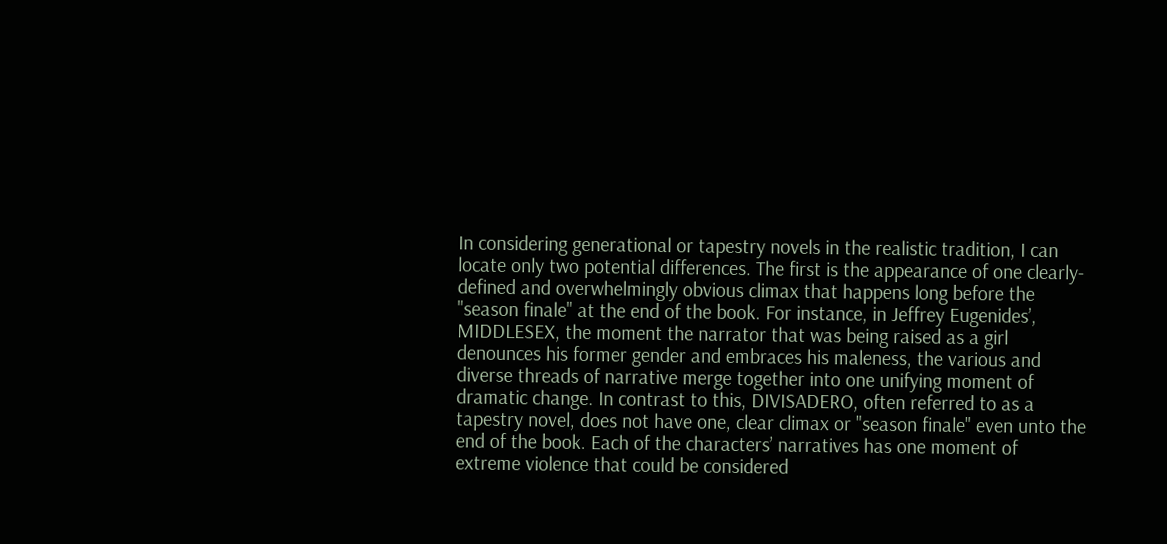In considering generational or tapestry novels in the realistic tradition, I can locate only two potential differences. The first is the appearance of one clearly-defined and overwhelmingly obvious climax that happens long before the "season finale" at the end of the book. For instance, in Jeffrey Eugenides’, MIDDLESEX, the moment the narrator that was being raised as a girl denounces his former gender and embraces his maleness, the various and diverse threads of narrative merge together into one unifying moment of dramatic change. In contrast to this, DIVISADERO, often referred to as a tapestry novel, does not have one, clear climax or "season finale" even unto the end of the book. Each of the characters’ narratives has one moment of extreme violence that could be considered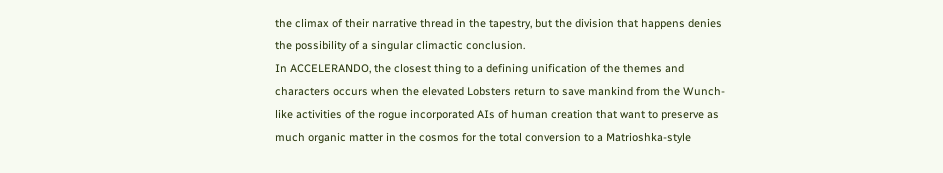the climax of their narrative thread in the tapestry, but the division that happens denies the possibility of a singular climactic conclusion.
In ACCELERANDO, the closest thing to a defining unification of the themes and characters occurs when the elevated Lobsters return to save mankind from the Wunch-like activities of the rogue incorporated AIs of human creation that want to preserve as much organic matter in the cosmos for the total conversion to a Matrioshka-style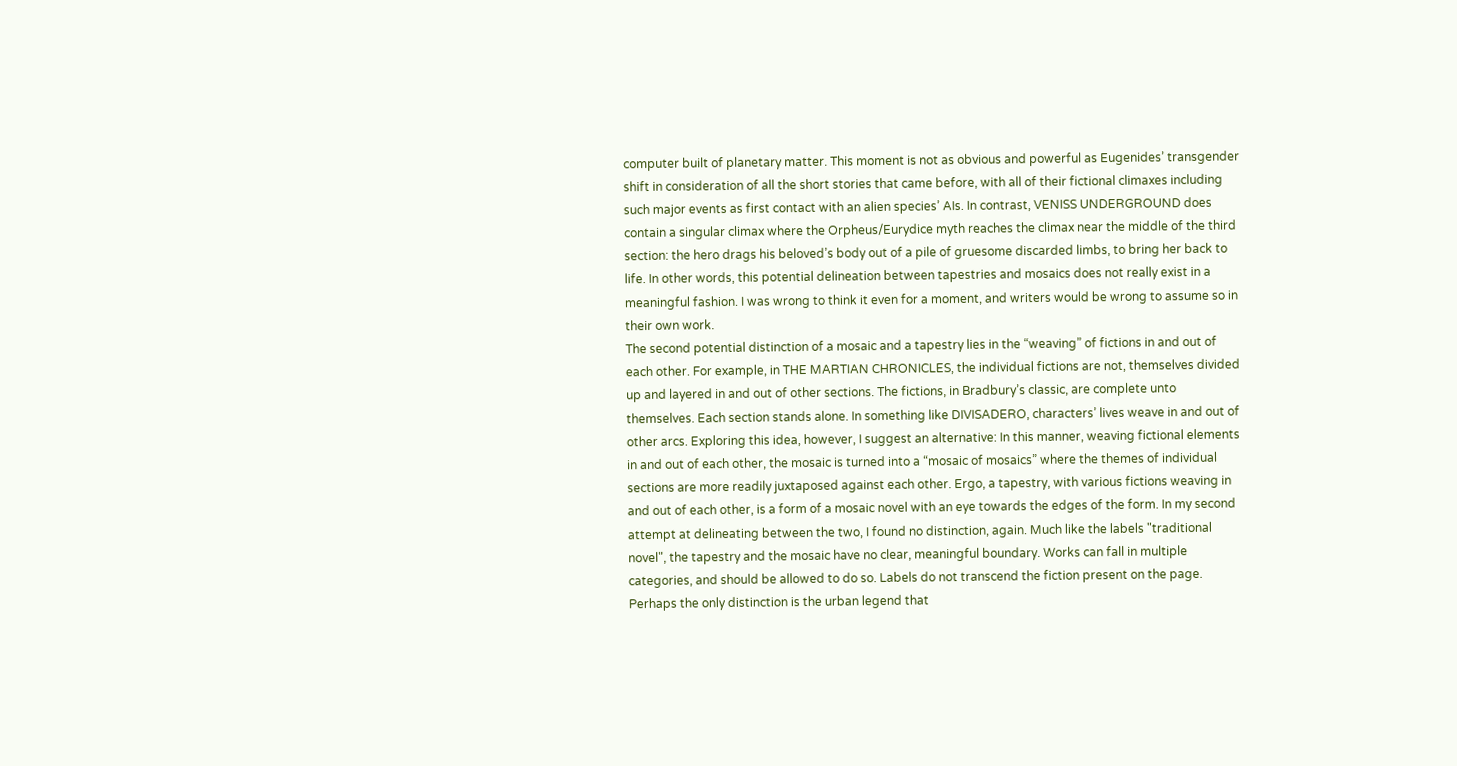computer built of planetary matter. This moment is not as obvious and powerful as Eugenides’ transgender shift in consideration of all the short stories that came before, with all of their fictional climaxes including such major events as first contact with an alien species’ AIs. In contrast, VENISS UNDERGROUND does contain a singular climax where the Orpheus/Eurydice myth reaches the climax near the middle of the third section: the hero drags his beloved’s body out of a pile of gruesome discarded limbs, to bring her back to life. In other words, this potential delineation between tapestries and mosaics does not really exist in a meaningful fashion. I was wrong to think it even for a moment, and writers would be wrong to assume so in their own work.
The second potential distinction of a mosaic and a tapestry lies in the “weaving” of fictions in and out of each other. For example, in THE MARTIAN CHRONICLES, the individual fictions are not, themselves divided up and layered in and out of other sections. The fictions, in Bradbury’s classic, are complete unto themselves. Each section stands alone. In something like DIVISADERO, characters’ lives weave in and out of other arcs. Exploring this idea, however, I suggest an alternative: In this manner, weaving fictional elements in and out of each other, the mosaic is turned into a “mosaic of mosaics” where the themes of individual sections are more readily juxtaposed against each other. Ergo, a tapestry, with various fictions weaving in and out of each other, is a form of a mosaic novel with an eye towards the edges of the form. In my second attempt at delineating between the two, I found no distinction, again. Much like the labels "traditional novel", the tapestry and the mosaic have no clear, meaningful boundary. Works can fall in multiple categories, and should be allowed to do so. Labels do not transcend the fiction present on the page.
Perhaps the only distinction is the urban legend that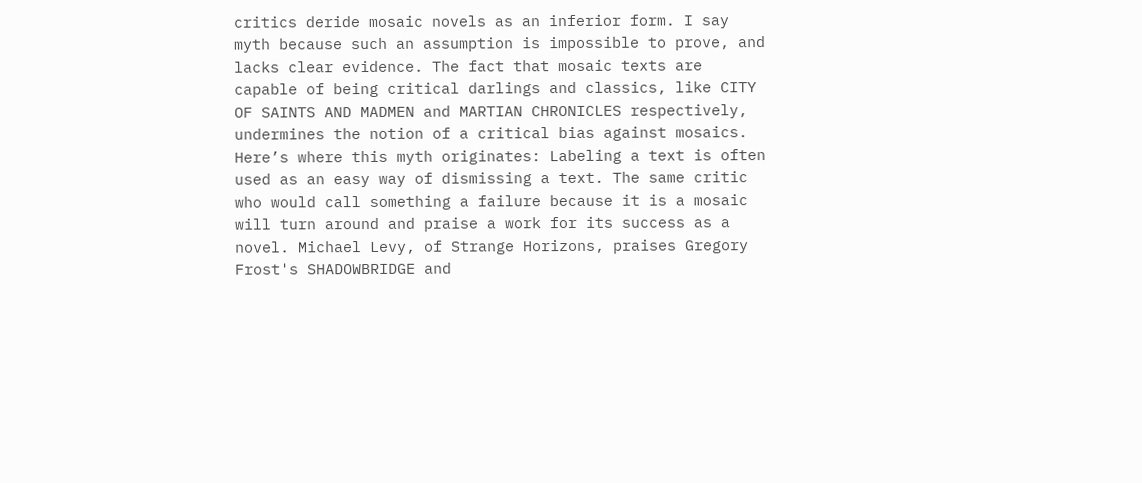critics deride mosaic novels as an inferior form. I say myth because such an assumption is impossible to prove, and lacks clear evidence. The fact that mosaic texts are capable of being critical darlings and classics, like CITY OF SAINTS AND MADMEN and MARTIAN CHRONICLES respectively, undermines the notion of a critical bias against mosaics. Here’s where this myth originates: Labeling a text is often used as an easy way of dismissing a text. The same critic who would call something a failure because it is a mosaic will turn around and praise a work for its success as a novel. Michael Levy, of Strange Horizons, praises Gregory Frost's SHADOWBRIDGE and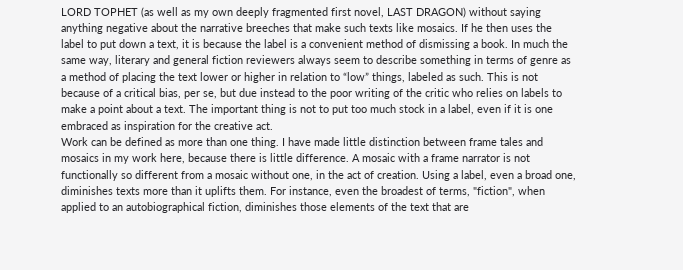LORD TOPHET (as well as my own deeply fragmented first novel, LAST DRAGON) without saying anything negative about the narrative breeches that make such texts like mosaics. If he then uses the label to put down a text, it is because the label is a convenient method of dismissing a book. In much the same way, literary and general fiction reviewers always seem to describe something in terms of genre as a method of placing the text lower or higher in relation to “low” things, labeled as such. This is not because of a critical bias, per se, but due instead to the poor writing of the critic who relies on labels to make a point about a text. The important thing is not to put too much stock in a label, even if it is one embraced as inspiration for the creative act.
Work can be defined as more than one thing. I have made little distinction between frame tales and mosaics in my work here, because there is little difference. A mosaic with a frame narrator is not functionally so different from a mosaic without one, in the act of creation. Using a label, even a broad one, diminishes texts more than it uplifts them. For instance, even the broadest of terms, "fiction", when applied to an autobiographical fiction, diminishes those elements of the text that are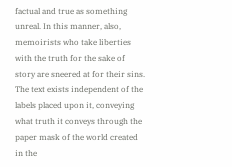factual and true as something unreal. In this manner, also, memoirists who take liberties with the truth for the sake of story are sneered at for their sins. The text exists independent of the labels placed upon it, conveying what truth it conveys through the paper mask of the world created in the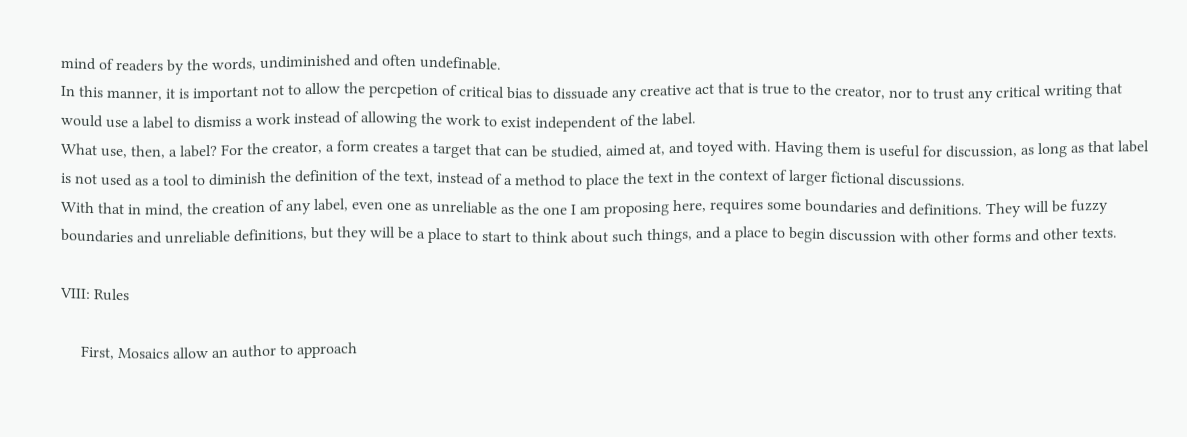mind of readers by the words, undiminished and often undefinable.
In this manner, it is important not to allow the percpetion of critical bias to dissuade any creative act that is true to the creator, nor to trust any critical writing that would use a label to dismiss a work instead of allowing the work to exist independent of the label.
What use, then, a label? For the creator, a form creates a target that can be studied, aimed at, and toyed with. Having them is useful for discussion, as long as that label is not used as a tool to diminish the definition of the text, instead of a method to place the text in the context of larger fictional discussions.
With that in mind, the creation of any label, even one as unreliable as the one I am proposing here, requires some boundaries and definitions. They will be fuzzy boundaries and unreliable definitions, but they will be a place to start to think about such things, and a place to begin discussion with other forms and other texts.

VIII: Rules

     First, Mosaics allow an author to approach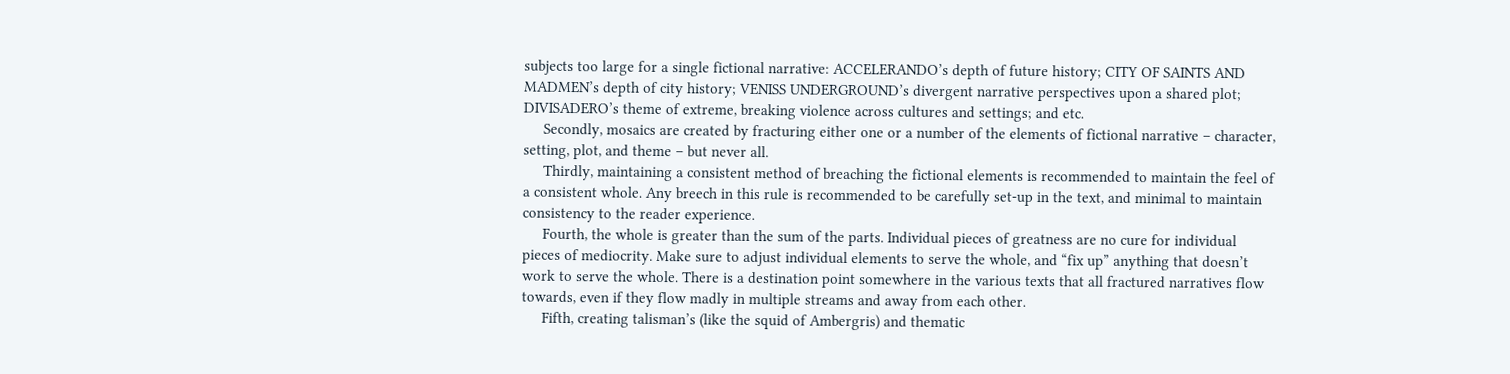subjects too large for a single fictional narrative: ACCELERANDO’s depth of future history; CITY OF SAINTS AND MADMEN’s depth of city history; VENISS UNDERGROUND’s divergent narrative perspectives upon a shared plot; DIVISADERO’s theme of extreme, breaking violence across cultures and settings; and etc.
     Secondly, mosaics are created by fracturing either one or a number of the elements of fictional narrative – character, setting, plot, and theme – but never all.
     Thirdly, maintaining a consistent method of breaching the fictional elements is recommended to maintain the feel of a consistent whole. Any breech in this rule is recommended to be carefully set-up in the text, and minimal to maintain consistency to the reader experience.
     Fourth, the whole is greater than the sum of the parts. Individual pieces of greatness are no cure for individual pieces of mediocrity. Make sure to adjust individual elements to serve the whole, and “fix up” anything that doesn’t work to serve the whole. There is a destination point somewhere in the various texts that all fractured narratives flow towards, even if they flow madly in multiple streams and away from each other.
     Fifth, creating talisman’s (like the squid of Ambergris) and thematic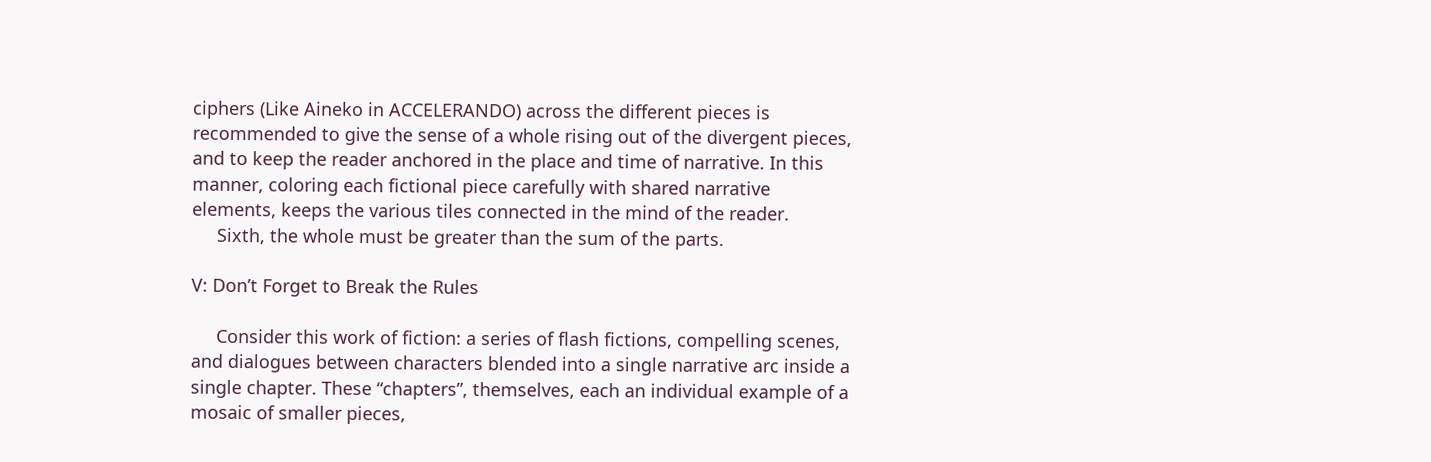ciphers (Like Aineko in ACCELERANDO) across the different pieces is recommended to give the sense of a whole rising out of the divergent pieces, and to keep the reader anchored in the place and time of narrative. In this manner, coloring each fictional piece carefully with shared narrative elements, keeps the various tiles connected in the mind of the reader.
     Sixth, the whole must be greater than the sum of the parts.

V: Don’t Forget to Break the Rules

     Consider this work of fiction: a series of flash fictions, compelling scenes, and dialogues between characters blended into a single narrative arc inside a single chapter. These “chapters”, themselves, each an individual example of a mosaic of smaller pieces,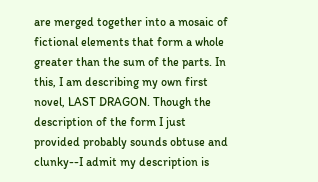are merged together into a mosaic of fictional elements that form a whole greater than the sum of the parts. In this, I am describing my own first novel, LAST DRAGON. Though the description of the form I just provided probably sounds obtuse and clunky--I admit my description is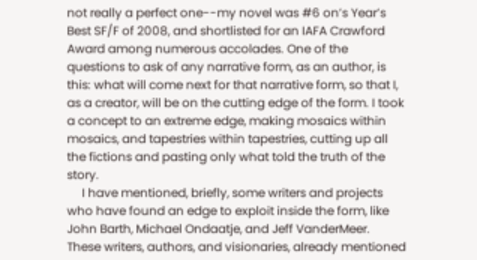not really a perfect one--my novel was #6 on’s Year’s Best SF/F of 2008, and shortlisted for an IAFA Crawford Award among numerous accolades. One of the questions to ask of any narrative form, as an author, is this: what will come next for that narrative form, so that I, as a creator, will be on the cutting edge of the form. I took a concept to an extreme edge, making mosaics within mosaics, and tapestries within tapestries, cutting up all the fictions and pasting only what told the truth of the story.
     I have mentioned, briefly, some writers and projects who have found an edge to exploit inside the form, like John Barth, Michael Ondaatje, and Jeff VanderMeer. These writers, authors, and visionaries, already mentioned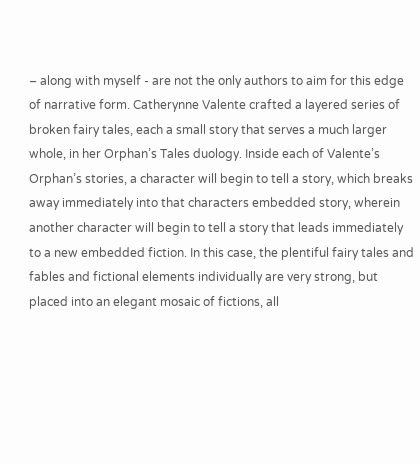– along with myself - are not the only authors to aim for this edge of narrative form. Catherynne Valente crafted a layered series of broken fairy tales, each a small story that serves a much larger whole, in her Orphan’s Tales duology. Inside each of Valente’s Orphan’s stories, a character will begin to tell a story, which breaks away immediately into that characters embedded story, wherein another character will begin to tell a story that leads immediately to a new embedded fiction. In this case, the plentiful fairy tales and fables and fictional elements individually are very strong, but placed into an elegant mosaic of fictions, all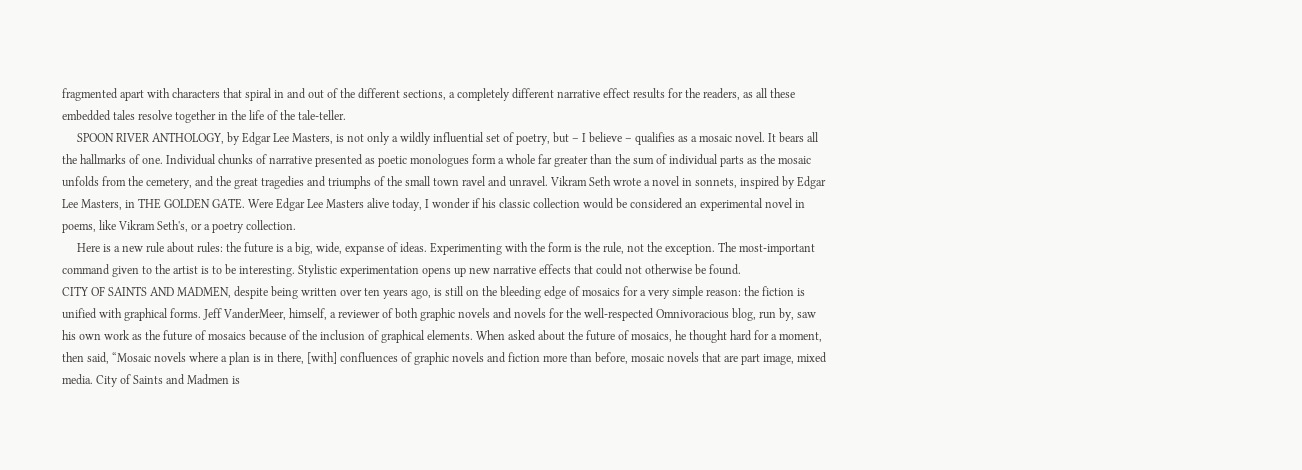fragmented apart with characters that spiral in and out of the different sections, a completely different narrative effect results for the readers, as all these embedded tales resolve together in the life of the tale-teller.
     SPOON RIVER ANTHOLOGY, by Edgar Lee Masters, is not only a wildly influential set of poetry, but – I believe – qualifies as a mosaic novel. It bears all the hallmarks of one. Individual chunks of narrative presented as poetic monologues form a whole far greater than the sum of individual parts as the mosaic unfolds from the cemetery, and the great tragedies and triumphs of the small town ravel and unravel. Vikram Seth wrote a novel in sonnets, inspired by Edgar Lee Masters, in THE GOLDEN GATE. Were Edgar Lee Masters alive today, I wonder if his classic collection would be considered an experimental novel in poems, like Vikram Seth's, or a poetry collection.
     Here is a new rule about rules: the future is a big, wide, expanse of ideas. Experimenting with the form is the rule, not the exception. The most-important command given to the artist is to be interesting. Stylistic experimentation opens up new narrative effects that could not otherwise be found.
CITY OF SAINTS AND MADMEN, despite being written over ten years ago, is still on the bleeding edge of mosaics for a very simple reason: the fiction is unified with graphical forms. Jeff VanderMeer, himself, a reviewer of both graphic novels and novels for the well-respected Omnivoracious blog, run by, saw his own work as the future of mosaics because of the inclusion of graphical elements. When asked about the future of mosaics, he thought hard for a moment, then said, “Mosaic novels where a plan is in there, [with] confluences of graphic novels and fiction more than before, mosaic novels that are part image, mixed media. City of Saints and Madmen is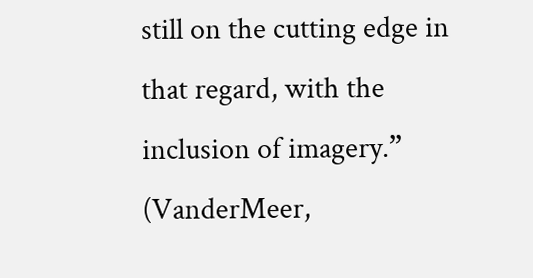still on the cutting edge in that regard, with the inclusion of imagery.” (VanderMeer,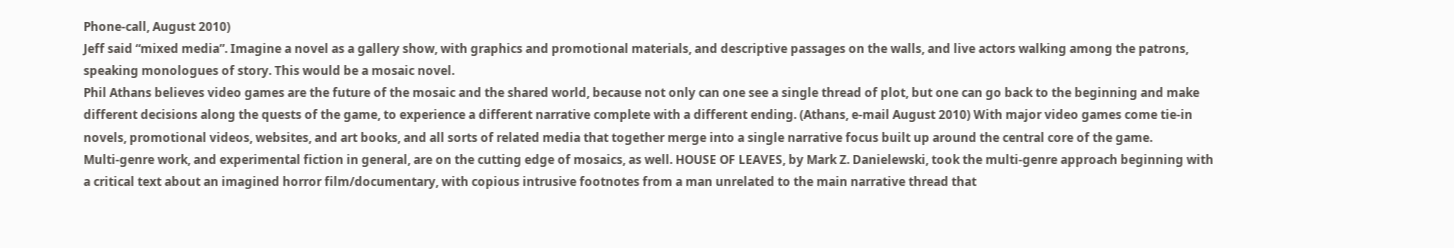Phone-call, August 2010)
Jeff said “mixed media”. Imagine a novel as a gallery show, with graphics and promotional materials, and descriptive passages on the walls, and live actors walking among the patrons, speaking monologues of story. This would be a mosaic novel.
Phil Athans believes video games are the future of the mosaic and the shared world, because not only can one see a single thread of plot, but one can go back to the beginning and make different decisions along the quests of the game, to experience a different narrative complete with a different ending. (Athans, e-mail August 2010) With major video games come tie-in novels, promotional videos, websites, and art books, and all sorts of related media that together merge into a single narrative focus built up around the central core of the game.
Multi-genre work, and experimental fiction in general, are on the cutting edge of mosaics, as well. HOUSE OF LEAVES, by Mark Z. Danielewski, took the multi-genre approach beginning with a critical text about an imagined horror film/documentary, with copious intrusive footnotes from a man unrelated to the main narrative thread that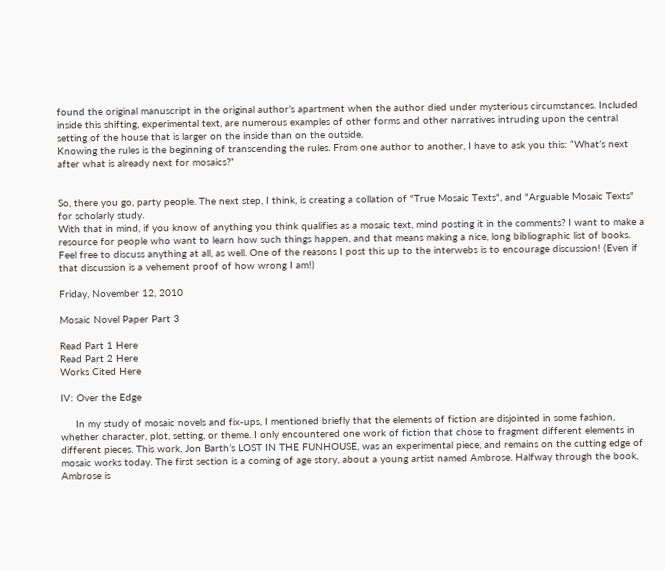found the original manuscript in the original author’s apartment when the author died under mysterious circumstances. Included inside this shifting, experimental text, are numerous examples of other forms and other narratives intruding upon the central setting of the house that is larger on the inside than on the outside.
Knowing the rules is the beginning of transcending the rules. From one author to another, I have to ask you this: “What’s next after what is already next for mosaics?”


So, there you go, party people. The next step, I think, is creating a collation of "True Mosaic Texts", and "Arguable Mosaic Texts" for scholarly study.
With that in mind, if you know of anything you think qualifies as a mosaic text, mind posting it in the comments? I want to make a resource for people who want to learn how such things happen, and that means making a nice, long bibliographic list of books.
Feel free to discuss anything at all, as well. One of the reasons I post this up to the interwebs is to encourage discussion! (Even if that discussion is a vehement proof of how wrong I am!)

Friday, November 12, 2010

Mosaic Novel Paper Part 3

Read Part 1 Here
Read Part 2 Here
Works Cited Here

IV: Over the Edge

     In my study of mosaic novels and fix-ups, I mentioned briefly that the elements of fiction are disjointed in some fashion, whether character, plot, setting, or theme. I only encountered one work of fiction that chose to fragment different elements in different pieces. This work, Jon Barth’s LOST IN THE FUNHOUSE, was an experimental piece, and remains on the cutting edge of mosaic works today. The first section is a coming of age story, about a young artist named Ambrose. Halfway through the book, Ambrose is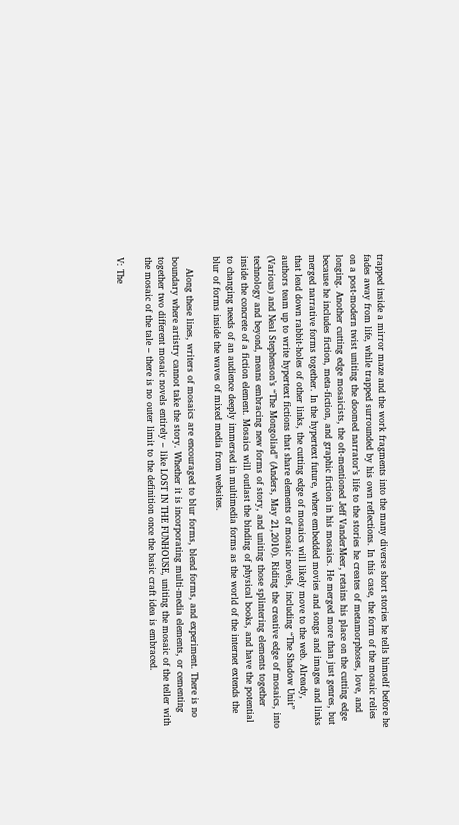trapped inside a mirror maze and the work fragments into the many diverse short stories he tells himself before he fades away from life, while trapped surrounded by his own reflections. In this case, the form of the mosaic relies on a post-modern twist uniting the doomed narrator’s life to the stories he creates of metamorphoses, love, and longing. Another cutting edge mosaicists, the oft-mentioned Jeff VanderMeer, retains his place on the cutting edge because he includes fiction, meta-fiction, and graphic fiction in his mosaics. He merged more than just genres, but merged narrative forms together. In the hypertext future, where embedded movies and songs and images and links that lead down rabbit-holes of other links, the cutting edge of mosaics will likely move to the web. Already, authors team up to write hypertext fictions that share elements of mosaic novels, including “The Shadow Unit” (Various) and Neal Stephenson’s “The Mongoliad” (Anders, May 21,2010). Riding the creative edge of mosaics, into technology and beyond, means embracing new forms of story, and uniting those splintering elements together inside the concrete of a fiction element. Mosaics will outlast the binding of physical books, and have the potential to changing needs of an audience deeply immersed in multimedia forms as the world of the internet extends the blur of forms inside the waves of mixed media from websites.

    Along these lines, writers of mosaics are encouraged to blur forms, blend forms, and experiment. There is no boundary where artistry cannot take the story. Whether it is incorporating multi-media elements, or cementing together two different mosaic novels entirely – like LOST IN THE FUNHOUSE, uniting the mosaic of the teller with the mosaic of the tale – there is no outer limit to the definition once the basic craft idea is embraced.

V: The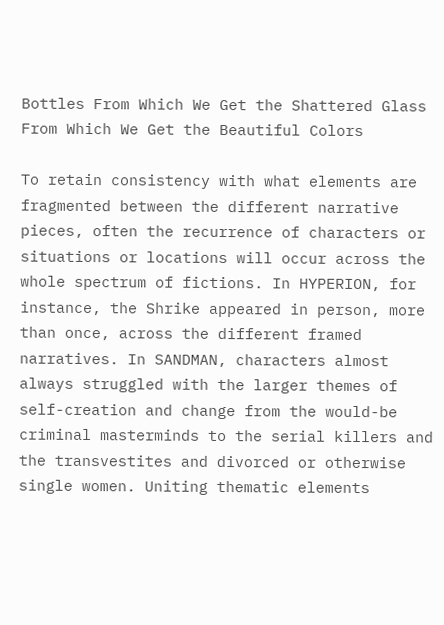Bottles From Which We Get the Shattered Glass From Which We Get the Beautiful Colors

To retain consistency with what elements are fragmented between the different narrative pieces, often the recurrence of characters or situations or locations will occur across the whole spectrum of fictions. In HYPERION, for instance, the Shrike appeared in person, more than once, across the different framed narratives. In SANDMAN, characters almost always struggled with the larger themes of self-creation and change from the would-be criminal masterminds to the serial killers and the transvestites and divorced or otherwise single women. Uniting thematic elements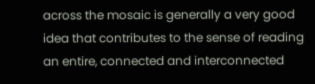across the mosaic is generally a very good idea that contributes to the sense of reading an entire, connected and interconnected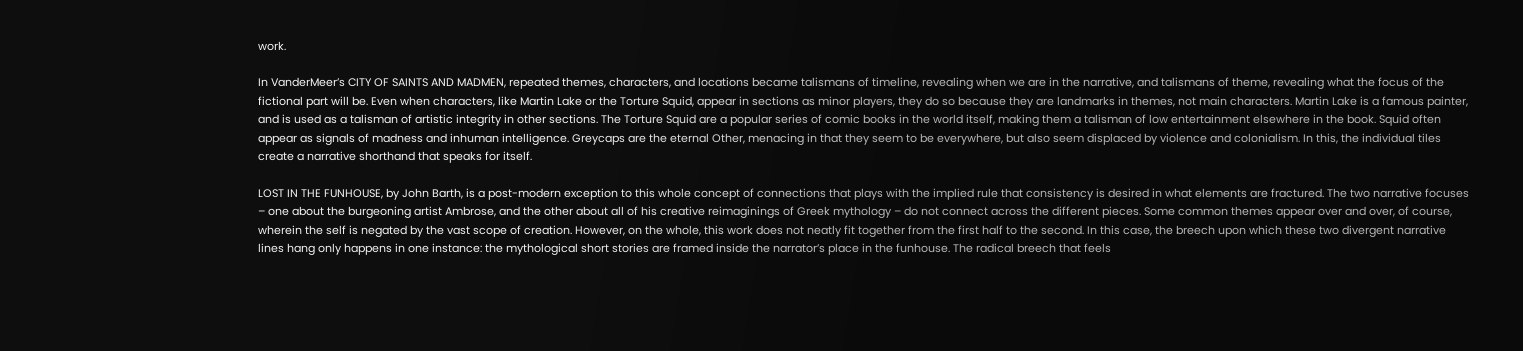work.

In VanderMeer’s CITY OF SAINTS AND MADMEN, repeated themes, characters, and locations became talismans of timeline, revealing when we are in the narrative, and talismans of theme, revealing what the focus of the fictional part will be. Even when characters, like Martin Lake or the Torture Squid, appear in sections as minor players, they do so because they are landmarks in themes, not main characters. Martin Lake is a famous painter, and is used as a talisman of artistic integrity in other sections. The Torture Squid are a popular series of comic books in the world itself, making them a talisman of low entertainment elsewhere in the book. Squid often appear as signals of madness and inhuman intelligence. Greycaps are the eternal Other, menacing in that they seem to be everywhere, but also seem displaced by violence and colonialism. In this, the individual tiles create a narrative shorthand that speaks for itself.

LOST IN THE FUNHOUSE, by John Barth, is a post-modern exception to this whole concept of connections that plays with the implied rule that consistency is desired in what elements are fractured. The two narrative focuses – one about the burgeoning artist Ambrose, and the other about all of his creative reimaginings of Greek mythology – do not connect across the different pieces. Some common themes appear over and over, of course, wherein the self is negated by the vast scope of creation. However, on the whole, this work does not neatly fit together from the first half to the second. In this case, the breech upon which these two divergent narrative lines hang only happens in one instance: the mythological short stories are framed inside the narrator’s place in the funhouse. The radical breech that feels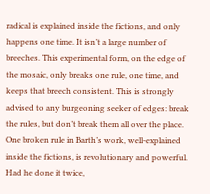radical is explained inside the fictions, and only happens one time. It isn’t a large number of breeches. This experimental form, on the edge of the mosaic, only breaks one rule, one time, and keeps that breech consistent. This is strongly advised to any burgeoning seeker of edges: break the rules, but don’t break them all over the place. One broken rule in Barth’s work, well-explained inside the fictions, is revolutionary and powerful. Had he done it twice,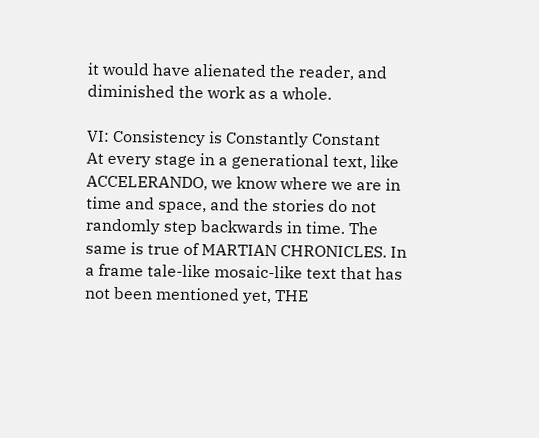it would have alienated the reader, and diminished the work as a whole.

VI: Consistency is Constantly Constant
At every stage in a generational text, like ACCELERANDO, we know where we are in time and space, and the stories do not randomly step backwards in time. The same is true of MARTIAN CHRONICLES. In a frame tale-like mosaic-like text that has not been mentioned yet, THE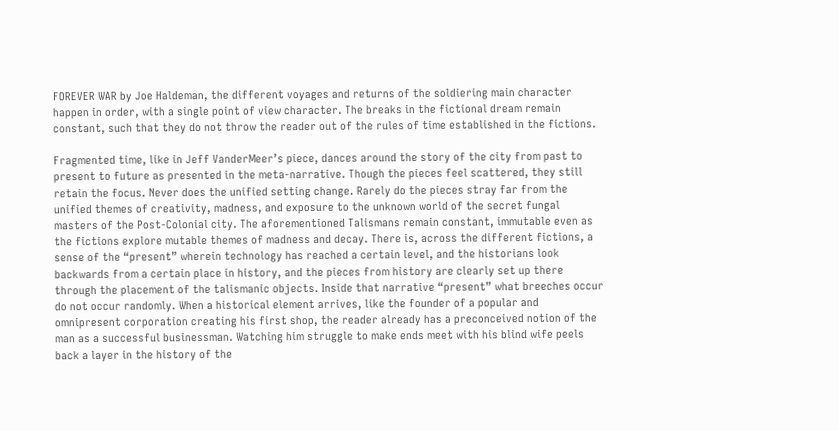FOREVER WAR by Joe Haldeman, the different voyages and returns of the soldiering main character happen in order, with a single point of view character. The breaks in the fictional dream remain constant, such that they do not throw the reader out of the rules of time established in the fictions.

Fragmented time, like in Jeff VanderMeer’s piece, dances around the story of the city from past to present to future as presented in the meta-narrative. Though the pieces feel scattered, they still retain the focus. Never does the unified setting change. Rarely do the pieces stray far from the unified themes of creativity, madness, and exposure to the unknown world of the secret fungal masters of the Post-Colonial city. The aforementioned Talismans remain constant, immutable even as the fictions explore mutable themes of madness and decay. There is, across the different fictions, a sense of the “present” wherein technology has reached a certain level, and the historians look backwards from a certain place in history, and the pieces from history are clearly set up there through the placement of the talismanic objects. Inside that narrative “present” what breeches occur do not occur randomly. When a historical element arrives, like the founder of a popular and omnipresent corporation creating his first shop, the reader already has a preconceived notion of the man as a successful businessman. Watching him struggle to make ends meet with his blind wife peels back a layer in the history of the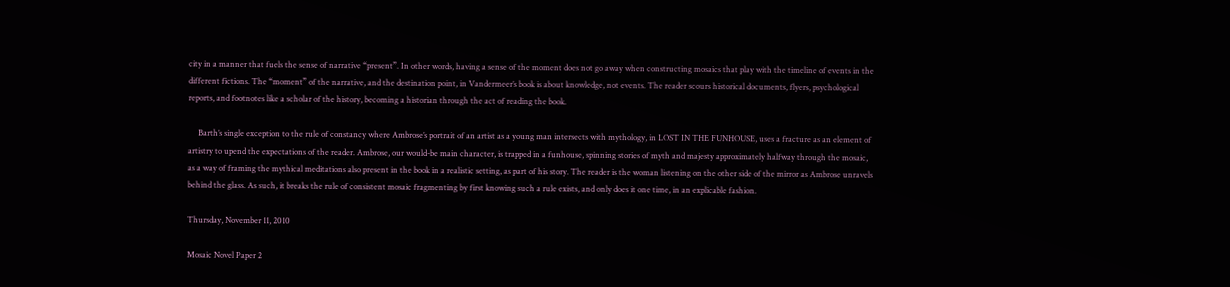city in a manner that fuels the sense of narrative “present”. In other words, having a sense of the moment does not go away when constructing mosaics that play with the timeline of events in the different fictions. The “moment” of the narrative, and the destination point, in Vandermeer’s book is about knowledge, not events. The reader scours historical documents, flyers, psychological reports, and footnotes like a scholar of the history, becoming a historian through the act of reading the book.

     Barth’s single exception to the rule of constancy where Ambrose’s portrait of an artist as a young man intersects with mythology, in LOST IN THE FUNHOUSE, uses a fracture as an element of artistry to upend the expectations of the reader. Ambrose, our would-be main character, is trapped in a funhouse, spinning stories of myth and majesty approximately halfway through the mosaic, as a way of framing the mythical meditations also present in the book in a realistic setting, as part of his story. The reader is the woman listening on the other side of the mirror as Ambrose unravels behind the glass. As such, it breaks the rule of consistent mosaic fragmenting by first knowing such a rule exists, and only does it one time, in an explicable fashion.

Thursday, November 11, 2010

Mosaic Novel Paper 2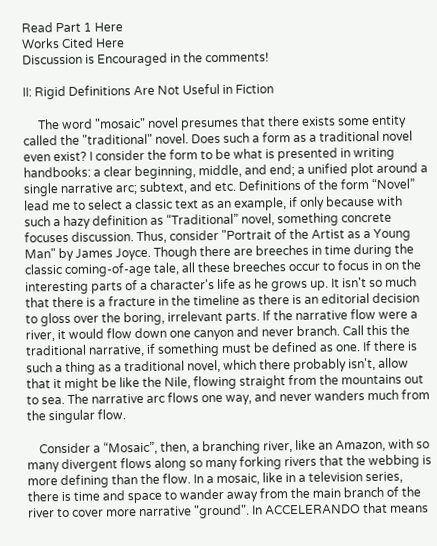Read Part 1 Here
Works Cited Here
Discussion is Encouraged in the comments!

II: Rigid Definitions Are Not Useful in Fiction

     The word "mosaic" novel presumes that there exists some entity called the "traditional" novel. Does such a form as a traditional novel even exist? I consider the form to be what is presented in writing handbooks: a clear beginning, middle, and end; a unified plot around a single narrative arc; subtext, and etc. Definitions of the form “Novel” lead me to select a classic text as an example, if only because with such a hazy definition as “Traditional” novel, something concrete focuses discussion. Thus, consider "Portrait of the Artist as a Young Man" by James Joyce. Though there are breeches in time during the classic coming-of-age tale, all these breeches occur to focus in on the interesting parts of a character's life as he grows up. It isn't so much that there is a fracture in the timeline as there is an editorial decision to gloss over the boring, irrelevant parts. If the narrative flow were a river, it would flow down one canyon and never branch. Call this the traditional narrative, if something must be defined as one. If there is such a thing as a traditional novel, which there probably isn't, allow that it might be like the Nile, flowing straight from the mountains out to sea. The narrative arc flows one way, and never wanders much from the singular flow.

    Consider a “Mosaic”, then, a branching river, like an Amazon, with so many divergent flows along so many forking rivers that the webbing is more defining than the flow. In a mosaic, like in a television series, there is time and space to wander away from the main branch of the river to cover more narrative "ground". In ACCELERANDO that means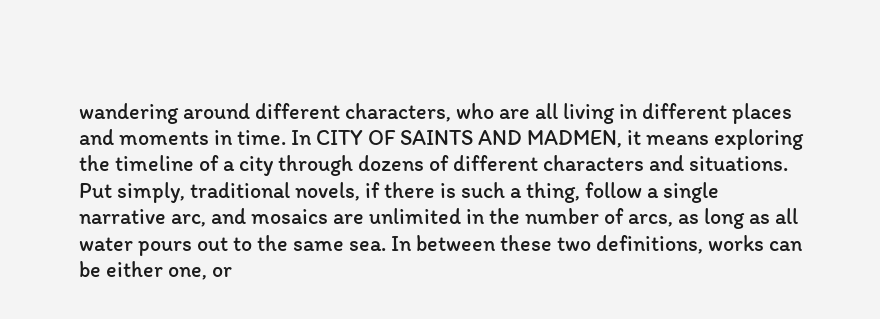wandering around different characters, who are all living in different places and moments in time. In CITY OF SAINTS AND MADMEN, it means exploring the timeline of a city through dozens of different characters and situations. Put simply, traditional novels, if there is such a thing, follow a single narrative arc, and mosaics are unlimited in the number of arcs, as long as all water pours out to the same sea. In between these two definitions, works can be either one, or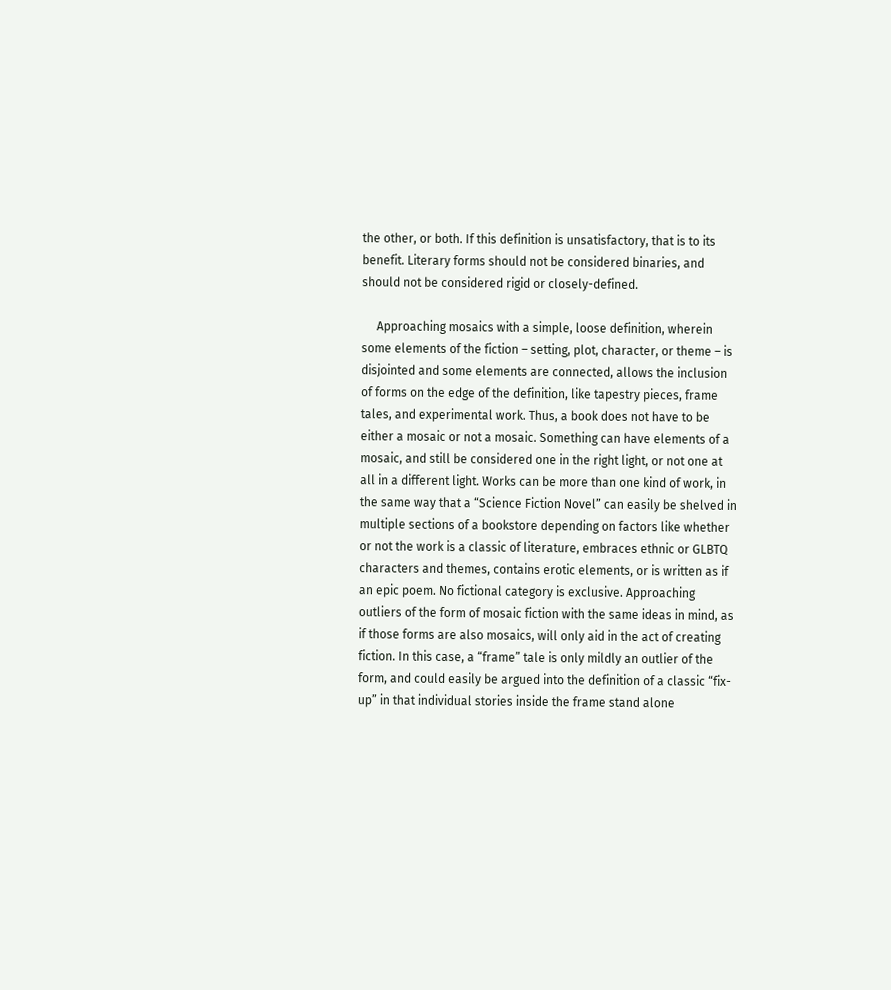the other, or both. If this definition is unsatisfactory, that is to its benefit. Literary forms should not be considered binaries, and should not be considered rigid or closely-defined.

     Approaching mosaics with a simple, loose definition, wherein some elements of the fiction – setting, plot, character, or theme – is disjointed and some elements are connected, allows the inclusion of forms on the edge of the definition, like tapestry pieces, frame tales, and experimental work. Thus, a book does not have to be either a mosaic or not a mosaic. Something can have elements of a mosaic, and still be considered one in the right light, or not one at all in a different light. Works can be more than one kind of work, in the same way that a “Science Fiction Novel” can easily be shelved in multiple sections of a bookstore depending on factors like whether or not the work is a classic of literature, embraces ethnic or GLBTQ characters and themes, contains erotic elements, or is written as if an epic poem. No fictional category is exclusive. Approaching outliers of the form of mosaic fiction with the same ideas in mind, as if those forms are also mosaics, will only aid in the act of creating fiction. In this case, a “frame” tale is only mildly an outlier of the form, and could easily be argued into the definition of a classic “fix-up” in that individual stories inside the frame stand alone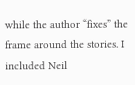while the author “fixes” the frame around the stories. I included Neil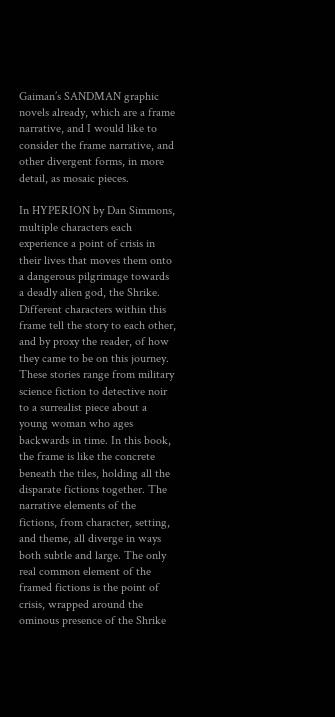Gaiman’s SANDMAN graphic novels already, which are a frame narrative, and I would like to consider the frame narrative, and other divergent forms, in more detail, as mosaic pieces.

In HYPERION by Dan Simmons, multiple characters each experience a point of crisis in their lives that moves them onto a dangerous pilgrimage towards a deadly alien god, the Shrike. Different characters within this frame tell the story to each other, and by proxy the reader, of how they came to be on this journey. These stories range from military science fiction to detective noir to a surrealist piece about a young woman who ages backwards in time. In this book, the frame is like the concrete beneath the tiles, holding all the disparate fictions together. The narrative elements of the fictions, from character, setting, and theme, all diverge in ways both subtle and large. The only real common element of the framed fictions is the point of crisis, wrapped around the ominous presence of the Shrike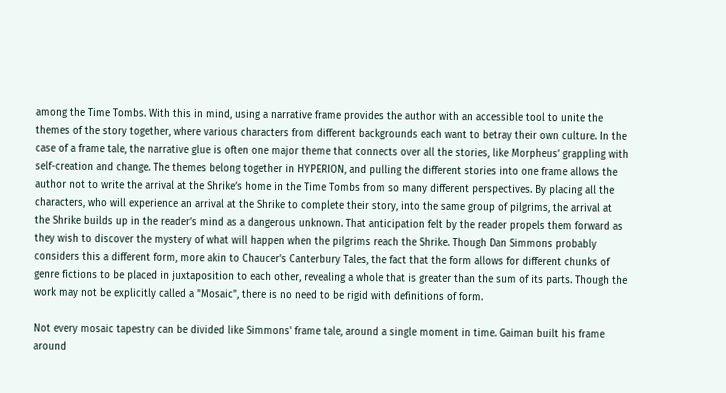among the Time Tombs. With this in mind, using a narrative frame provides the author with an accessible tool to unite the themes of the story together, where various characters from different backgrounds each want to betray their own culture. In the case of a frame tale, the narrative glue is often one major theme that connects over all the stories, like Morpheus’ grappling with self-creation and change. The themes belong together in HYPERION, and pulling the different stories into one frame allows the author not to write the arrival at the Shrike’s home in the Time Tombs from so many different perspectives. By placing all the characters, who will experience an arrival at the Shrike to complete their story, into the same group of pilgrims, the arrival at the Shrike builds up in the reader’s mind as a dangerous unknown. That anticipation felt by the reader propels them forward as they wish to discover the mystery of what will happen when the pilgrims reach the Shrike. Though Dan Simmons probably considers this a different form, more akin to Chaucer's Canterbury Tales, the fact that the form allows for different chunks of genre fictions to be placed in juxtaposition to each other, revealing a whole that is greater than the sum of its parts. Though the work may not be explicitly called a "Mosaic", there is no need to be rigid with definitions of form.

Not every mosaic tapestry can be divided like Simmons' frame tale, around a single moment in time. Gaiman built his frame around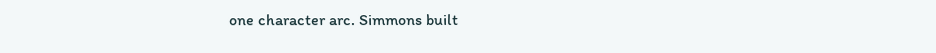one character arc. Simmons built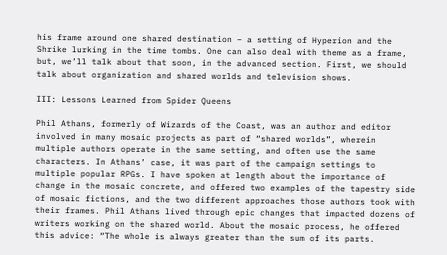his frame around one shared destination – a setting of Hyperion and the Shrike lurking in the time tombs. One can also deal with theme as a frame, but, we’ll talk about that soon, in the advanced section. First, we should talk about organization and shared worlds and television shows.

III: Lessons Learned from Spider Queens

Phil Athans, formerly of Wizards of the Coast, was an author and editor involved in many mosaic projects as part of “shared worlds”, wherein multiple authors operate in the same setting, and often use the same characters. In Athans’ case, it was part of the campaign settings to multiple popular RPGs. I have spoken at length about the importance of change in the mosaic concrete, and offered two examples of the tapestry side of mosaic fictions, and the two different approaches those authors took with their frames. Phil Athans lived through epic changes that impacted dozens of writers working on the shared world. About the mosaic process, he offered this advice: “The whole is always greater than the sum of its parts.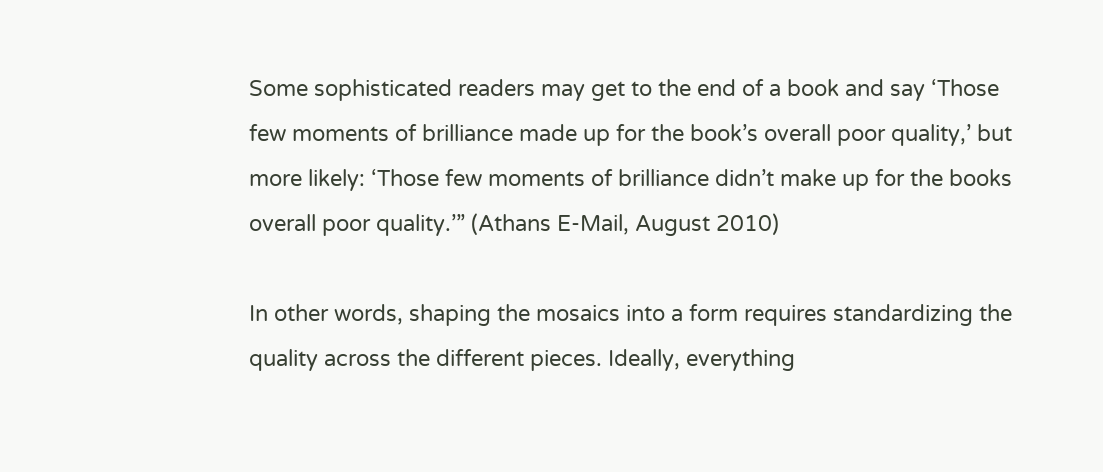Some sophisticated readers may get to the end of a book and say ‘Those few moments of brilliance made up for the book’s overall poor quality,’ but more likely: ‘Those few moments of brilliance didn’t make up for the books overall poor quality.’” (Athans E-Mail, August 2010)

In other words, shaping the mosaics into a form requires standardizing the quality across the different pieces. Ideally, everything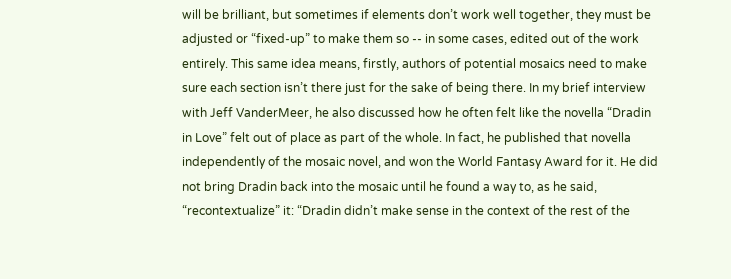will be brilliant, but sometimes if elements don’t work well together, they must be adjusted or “fixed-up” to make them so -- in some cases, edited out of the work entirely. This same idea means, firstly, authors of potential mosaics need to make sure each section isn’t there just for the sake of being there. In my brief interview with Jeff VanderMeer, he also discussed how he often felt like the novella “Dradin in Love” felt out of place as part of the whole. In fact, he published that novella independently of the mosaic novel, and won the World Fantasy Award for it. He did not bring Dradin back into the mosaic until he found a way to, as he said, “recontextualize” it: “Dradin didn’t make sense in the context of the rest of the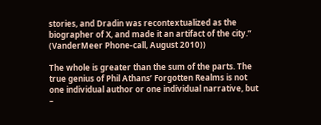stories, and Dradin was recontextualized as the biographer of X, and made it an artifact of the city.” (VanderMeer Phone-call, August 2010))

The whole is greater than the sum of the parts. The true genius of Phil Athans’ Forgotten Realms is not one individual author or one individual narrative, but –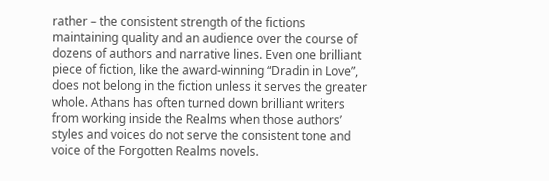rather – the consistent strength of the fictions maintaining quality and an audience over the course of dozens of authors and narrative lines. Even one brilliant piece of fiction, like the award-winning “Dradin in Love”, does not belong in the fiction unless it serves the greater whole. Athans has often turned down brilliant writers from working inside the Realms when those authors’ styles and voices do not serve the consistent tone and voice of the Forgotten Realms novels.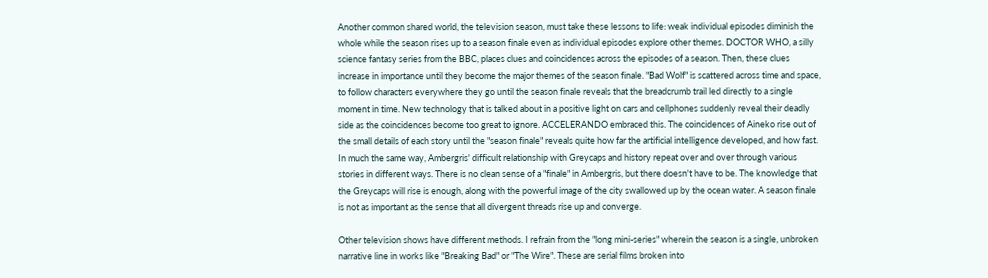Another common shared world, the television season, must take these lessons to life: weak individual episodes diminish the whole while the season rises up to a season finale even as individual episodes explore other themes. DOCTOR WHO, a silly science fantasy series from the BBC, places clues and coincidences across the episodes of a season. Then, these clues increase in importance until they become the major themes of the season finale. "Bad Wolf" is scattered across time and space, to follow characters everywhere they go until the season finale reveals that the breadcrumb trail led directly to a single moment in time. New technology that is talked about in a positive light on cars and cellphones suddenly reveal their deadly side as the coincidences become too great to ignore. ACCELERANDO embraced this. The coincidences of Aineko rise out of the small details of each story until the "season finale" reveals quite how far the artificial intelligence developed, and how fast. In much the same way, Ambergris' difficult relationship with Greycaps and history repeat over and over through various stories in different ways. There is no clean sense of a "finale" in Ambergris, but there doesn't have to be. The knowledge that the Greycaps will rise is enough, along with the powerful image of the city swallowed up by the ocean water. A season finale is not as important as the sense that all divergent threads rise up and converge.

Other television shows have different methods. I refrain from the "long mini-series" wherein the season is a single, unbroken narrative line in works like "Breaking Bad" or "The Wire". These are serial films broken into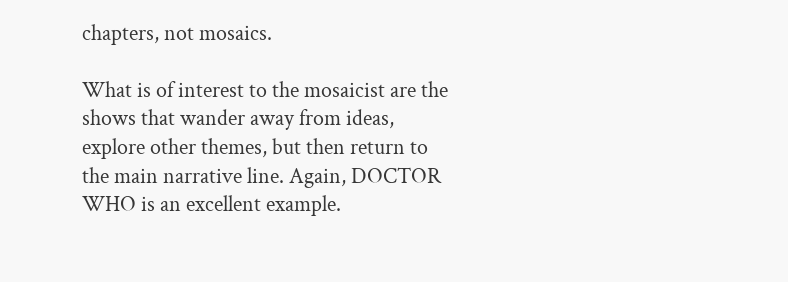chapters, not mosaics.

What is of interest to the mosaicist are the shows that wander away from ideas, explore other themes, but then return to the main narrative line. Again, DOCTOR WHO is an excellent example.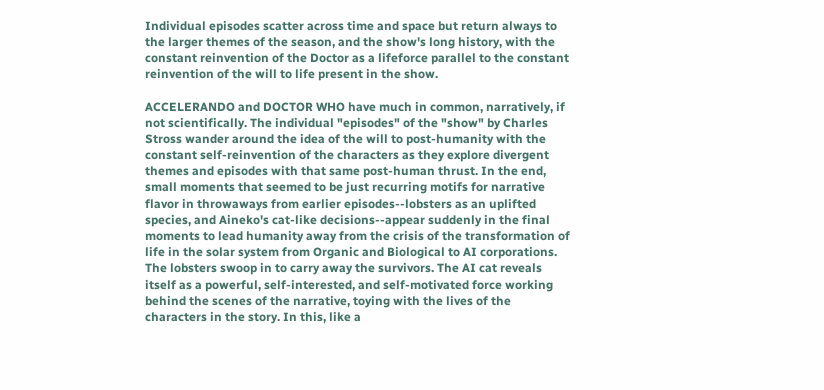Individual episodes scatter across time and space but return always to the larger themes of the season, and the show's long history, with the constant reinvention of the Doctor as a lifeforce parallel to the constant reinvention of the will to life present in the show.

ACCELERANDO and DOCTOR WHO have much in common, narratively, if not scientifically. The individual "episodes" of the "show" by Charles Stross wander around the idea of the will to post-humanity with the constant self-reinvention of the characters as they explore divergent themes and episodes with that same post-human thrust. In the end, small moments that seemed to be just recurring motifs for narrative flavor in throwaways from earlier episodes--lobsters as an uplifted species, and Aineko's cat-like decisions--appear suddenly in the final moments to lead humanity away from the crisis of the transformation of life in the solar system from Organic and Biological to AI corporations. The lobsters swoop in to carry away the survivors. The AI cat reveals itself as a powerful, self-interested, and self-motivated force working behind the scenes of the narrative, toying with the lives of the characters in the story. In this, like a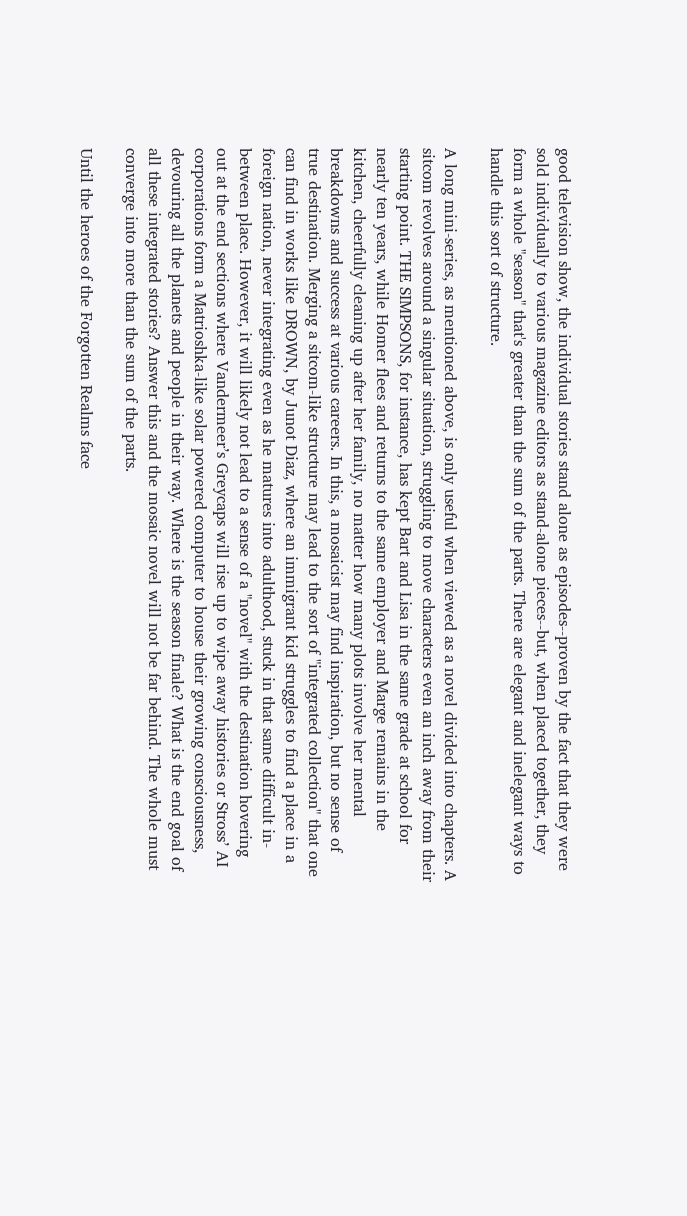good television show, the individual stories stand alone as episodes--proven by the fact that they were sold individually to various magazine editors as stand-alone pieces--but, when placed together, they form a whole "season" that's greater than the sum of the parts. There are elegant and inelegant ways to handle this sort of structure.

A long mini-series, as mentioned above, is only useful when viewed as a novel divided into chapters. A sitcom revolves around a singular situation, struggling to move characters even an inch away from their starting point. THE SIMPSONS, for instance, has kept Bart and Lisa in the same grade at school for nearly ten years, while Homer flees and returns to the same employer and Marge remains in the kitchen, cheerfully cleaning up after her family, no matter how many plots involve her mental breakdowns and success at various careers. In this, a mosaicist may find inspiration, but no sense of true destination. Merging a sitcom-like structure may lead to the sort of "integrated collection" that one can find in works like DROWN, by Junot Diaz, where an immigrant kid struggles to find a place in a foreign nation, never integrating even as he matures into adulthood, stuck in that same difficult in-between place. However, it will likely not lead to a sense of a "novel" with the destination hovering out at the end sections where Vandermeer’s Greycaps will rise up to wipe away histories or Stross’ AI corporations form a Matrioshka-like solar powered computer to house their growing consciousness, devouring all the planets and people in their way. Where is the season finale? What is the end goal of all these integrated stories? Answer this and the mosaic novel will not be far behind. The whole must converge into more than the sum of the parts.

Until the heroes of the Forgotten Realms face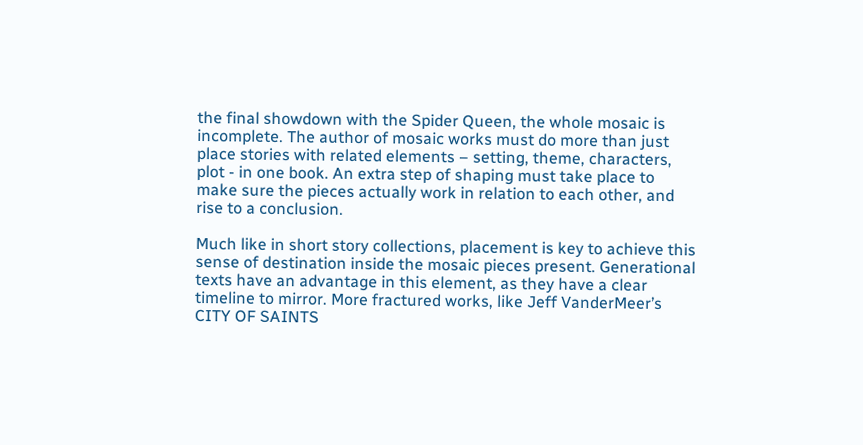the final showdown with the Spider Queen, the whole mosaic is incomplete. The author of mosaic works must do more than just place stories with related elements – setting, theme, characters, plot - in one book. An extra step of shaping must take place to make sure the pieces actually work in relation to each other, and rise to a conclusion.

Much like in short story collections, placement is key to achieve this sense of destination inside the mosaic pieces present. Generational texts have an advantage in this element, as they have a clear timeline to mirror. More fractured works, like Jeff VanderMeer’s CITY OF SAINTS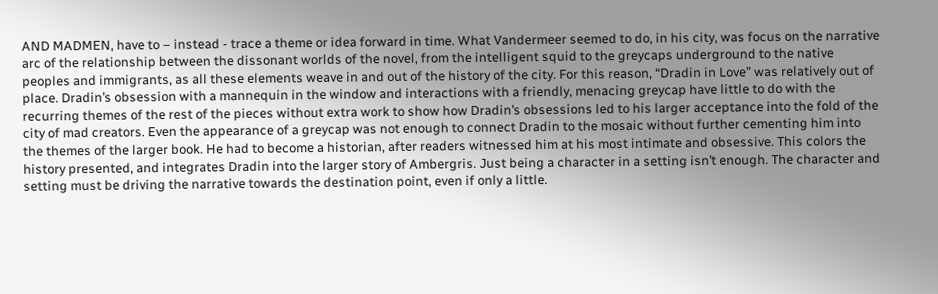AND MADMEN, have to – instead - trace a theme or idea forward in time. What Vandermeer seemed to do, in his city, was focus on the narrative arc of the relationship between the dissonant worlds of the novel, from the intelligent squid to the greycaps underground to the native peoples and immigrants, as all these elements weave in and out of the history of the city. For this reason, “Dradin in Love” was relatively out of place. Dradin’s obsession with a mannequin in the window and interactions with a friendly, menacing greycap have little to do with the recurring themes of the rest of the pieces without extra work to show how Dradin’s obsessions led to his larger acceptance into the fold of the city of mad creators. Even the appearance of a greycap was not enough to connect Dradin to the mosaic without further cementing him into the themes of the larger book. He had to become a historian, after readers witnessed him at his most intimate and obsessive. This colors the history presented, and integrates Dradin into the larger story of Ambergris. Just being a character in a setting isn’t enough. The character and setting must be driving the narrative towards the destination point, even if only a little.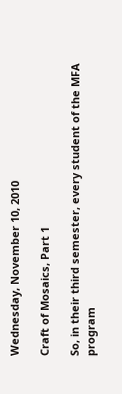Wednesday, November 10, 2010

Craft of Mosaics, Part 1

So, in their third semester, every student of the MFA program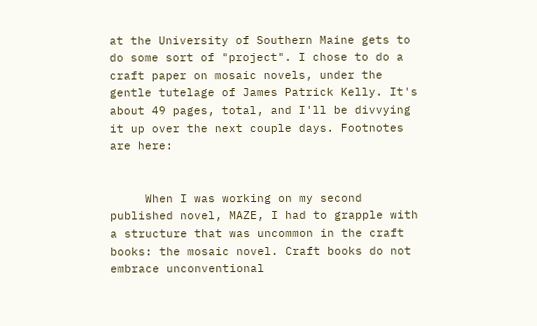at the University of Southern Maine gets to do some sort of "project". I chose to do a craft paper on mosaic novels, under the gentle tutelage of James Patrick Kelly. It's about 49 pages, total, and I'll be divvying it up over the next couple days. Footnotes are here:


     When I was working on my second published novel, MAZE, I had to grapple with a structure that was uncommon in the craft books: the mosaic novel. Craft books do not embrace unconventional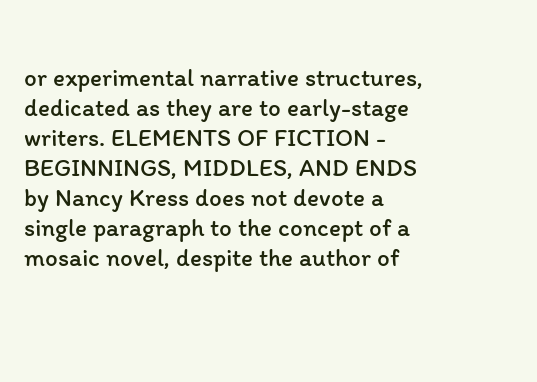or experimental narrative structures, dedicated as they are to early-stage writers. ELEMENTS OF FICTION - BEGINNINGS, MIDDLES, AND ENDS by Nancy Kress does not devote a single paragraph to the concept of a mosaic novel, despite the author of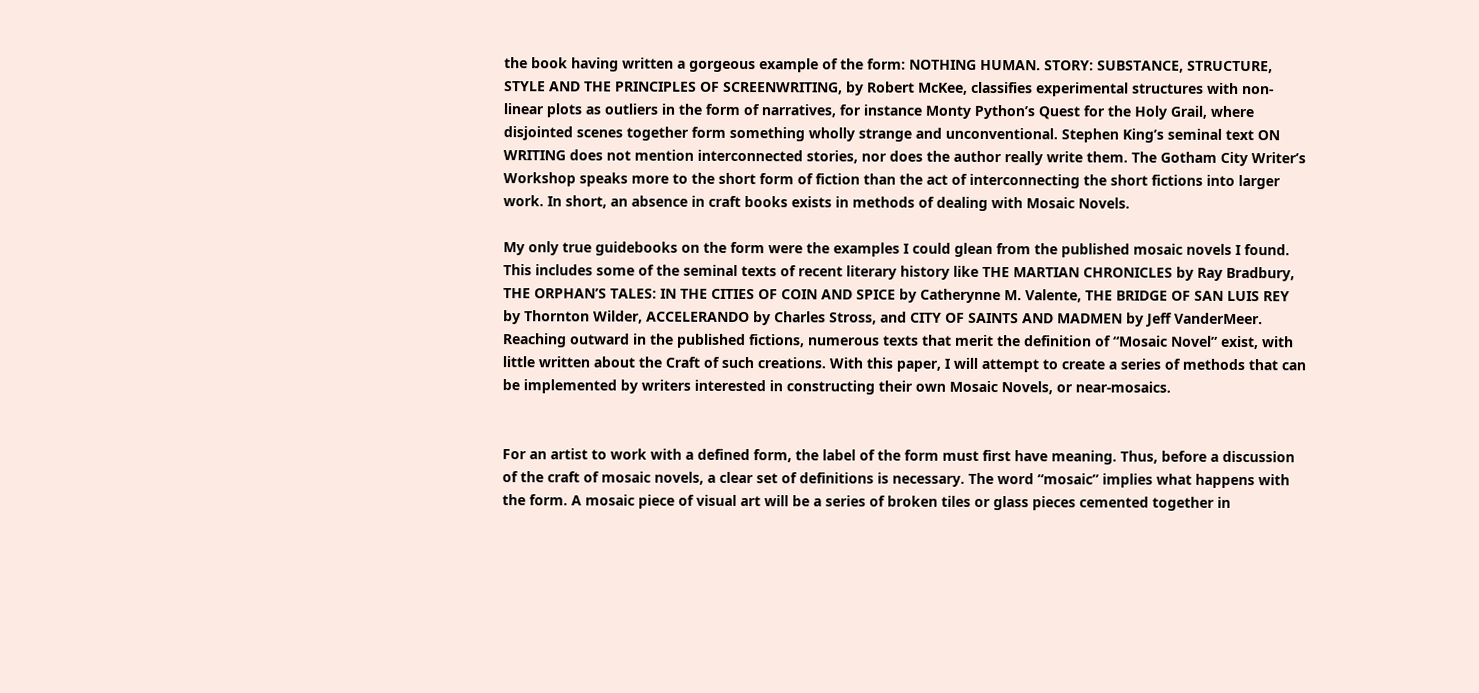the book having written a gorgeous example of the form: NOTHING HUMAN. STORY: SUBSTANCE, STRUCTURE, STYLE AND THE PRINCIPLES OF SCREENWRITING, by Robert McKee, classifies experimental structures with non-linear plots as outliers in the form of narratives, for instance Monty Python’s Quest for the Holy Grail, where disjointed scenes together form something wholly strange and unconventional. Stephen King’s seminal text ON WRITING does not mention interconnected stories, nor does the author really write them. The Gotham City Writer’s Workshop speaks more to the short form of fiction than the act of interconnecting the short fictions into larger work. In short, an absence in craft books exists in methods of dealing with Mosaic Novels.

My only true guidebooks on the form were the examples I could glean from the published mosaic novels I found. This includes some of the seminal texts of recent literary history like THE MARTIAN CHRONICLES by Ray Bradbury, THE ORPHAN’S TALES: IN THE CITIES OF COIN AND SPICE by Catherynne M. Valente, THE BRIDGE OF SAN LUIS REY by Thornton Wilder, ACCELERANDO by Charles Stross, and CITY OF SAINTS AND MADMEN by Jeff VanderMeer. Reaching outward in the published fictions, numerous texts that merit the definition of “Mosaic Novel” exist, with little written about the Craft of such creations. With this paper, I will attempt to create a series of methods that can be implemented by writers interested in constructing their own Mosaic Novels, or near-mosaics.


For an artist to work with a defined form, the label of the form must first have meaning. Thus, before a discussion of the craft of mosaic novels, a clear set of definitions is necessary. The word “mosaic” implies what happens with the form. A mosaic piece of visual art will be a series of broken tiles or glass pieces cemented together in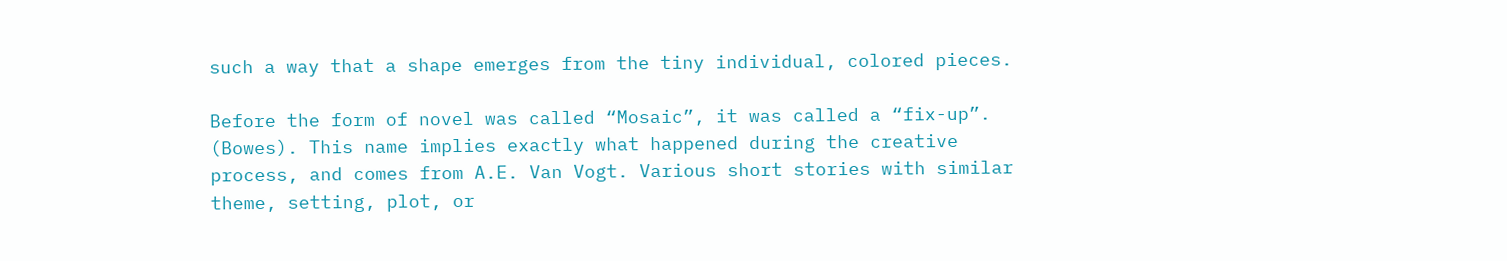such a way that a shape emerges from the tiny individual, colored pieces.

Before the form of novel was called “Mosaic”, it was called a “fix-up”. (Bowes). This name implies exactly what happened during the creative process, and comes from A.E. Van Vogt. Various short stories with similar theme, setting, plot, or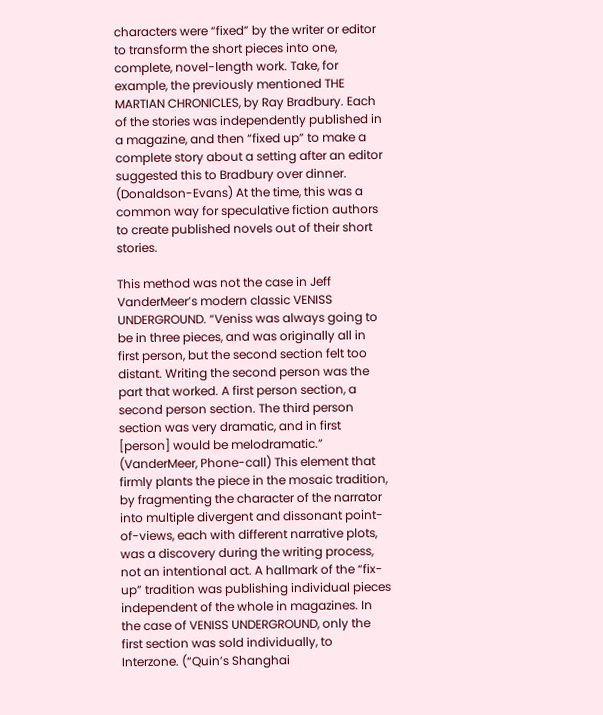characters were “fixed” by the writer or editor to transform the short pieces into one, complete, novel-length work. Take, for example, the previously mentioned THE MARTIAN CHRONICLES, by Ray Bradbury. Each of the stories was independently published in a magazine, and then “fixed up” to make a complete story about a setting after an editor suggested this to Bradbury over dinner. (Donaldson-Evans) At the time, this was a common way for speculative fiction authors to create published novels out of their short stories.

This method was not the case in Jeff VanderMeer’s modern classic VENISS UNDERGROUND. “Veniss was always going to be in three pieces, and was originally all in first person, but the second section felt too distant. Writing the second person was the part that worked. A first person section, a second person section. The third person section was very dramatic, and in first [person] would be melodramatic.” (VanderMeer, Phone-call) This element that firmly plants the piece in the mosaic tradition, by fragmenting the character of the narrator into multiple divergent and dissonant point-of-views, each with different narrative plots, was a discovery during the writing process, not an intentional act. A hallmark of the “fix-up” tradition was publishing individual pieces independent of the whole in magazines. In the case of VENISS UNDERGROUND, only the first section was sold individually, to Interzone. (“Quin’s Shanghai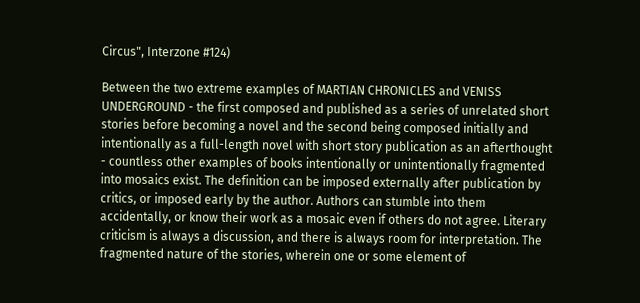Circus", Interzone #124)

Between the two extreme examples of MARTIAN CHRONICLES and VENISS UNDERGROUND - the first composed and published as a series of unrelated short stories before becoming a novel and the second being composed initially and intentionally as a full-length novel with short story publication as an afterthought - countless other examples of books intentionally or unintentionally fragmented into mosaics exist. The definition can be imposed externally after publication by critics, or imposed early by the author. Authors can stumble into them accidentally, or know their work as a mosaic even if others do not agree. Literary criticism is always a discussion, and there is always room for interpretation. The fragmented nature of the stories, wherein one or some element of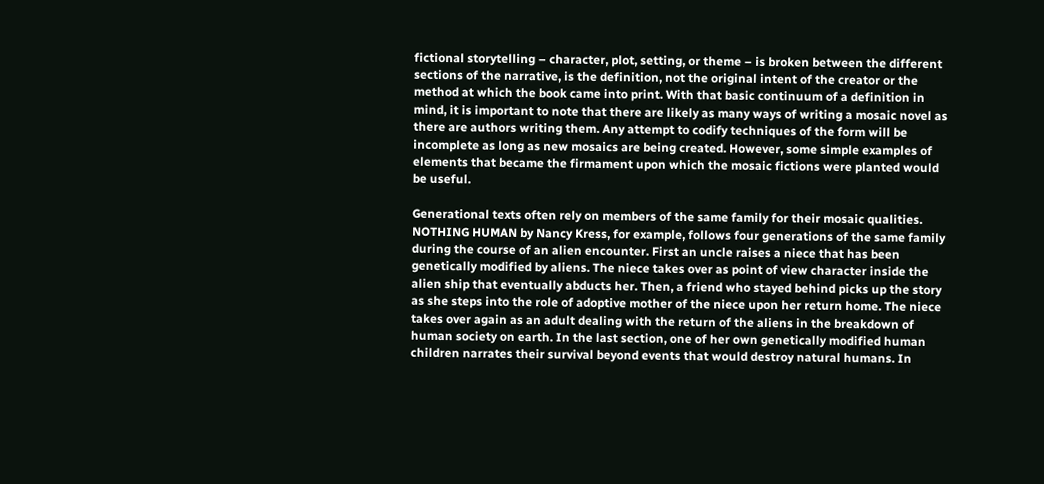fictional storytelling – character, plot, setting, or theme – is broken between the different sections of the narrative, is the definition, not the original intent of the creator or the method at which the book came into print. With that basic continuum of a definition in mind, it is important to note that there are likely as many ways of writing a mosaic novel as there are authors writing them. Any attempt to codify techniques of the form will be incomplete as long as new mosaics are being created. However, some simple examples of elements that became the firmament upon which the mosaic fictions were planted would be useful.

Generational texts often rely on members of the same family for their mosaic qualities. NOTHING HUMAN by Nancy Kress, for example, follows four generations of the same family during the course of an alien encounter. First an uncle raises a niece that has been genetically modified by aliens. The niece takes over as point of view character inside the alien ship that eventually abducts her. Then, a friend who stayed behind picks up the story as she steps into the role of adoptive mother of the niece upon her return home. The niece takes over again as an adult dealing with the return of the aliens in the breakdown of human society on earth. In the last section, one of her own genetically modified human children narrates their survival beyond events that would destroy natural humans. In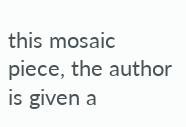this mosaic piece, the author is given a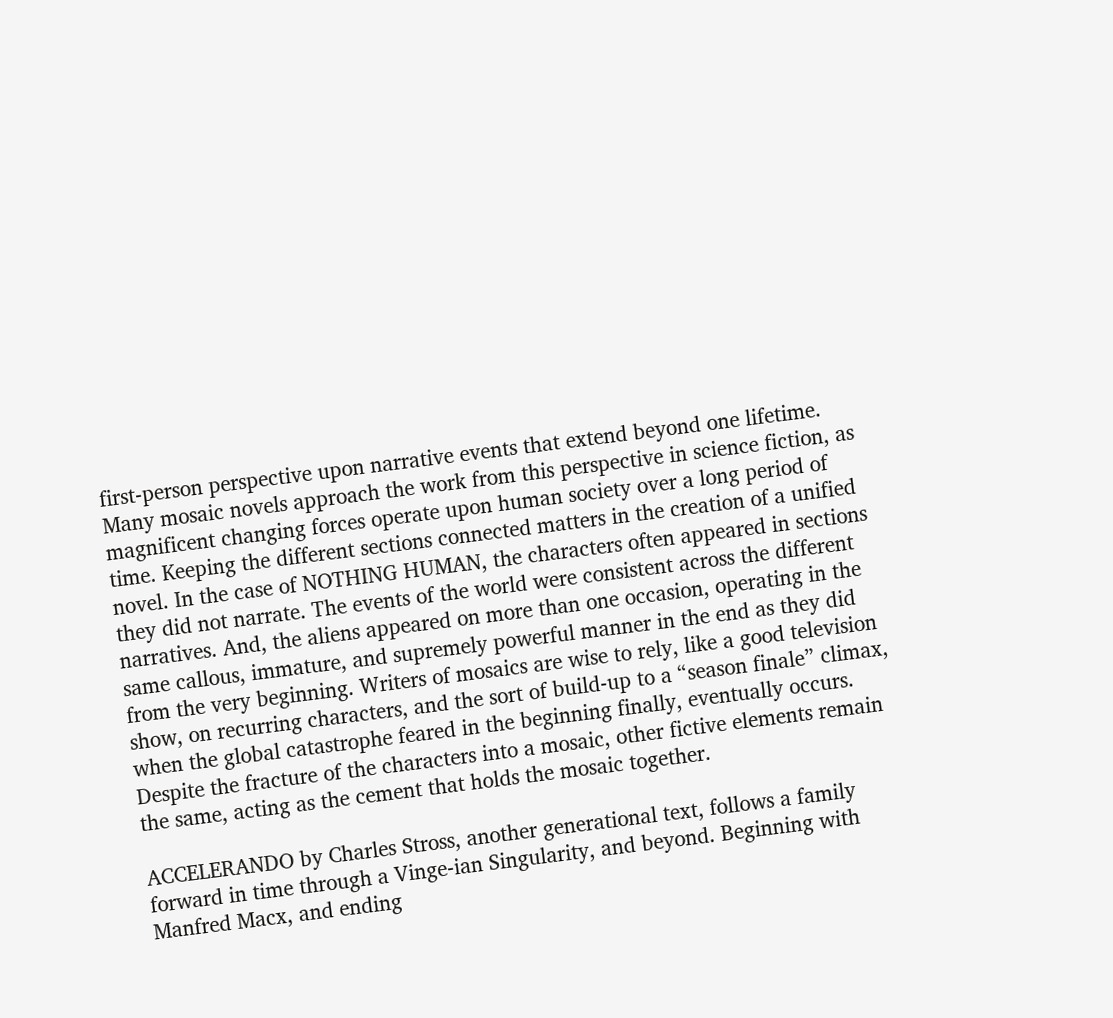first-person perspective upon narrative events that extend beyond one lifetime. Many mosaic novels approach the work from this perspective in science fiction, as magnificent changing forces operate upon human society over a long period of time. Keeping the different sections connected matters in the creation of a unified novel. In the case of NOTHING HUMAN, the characters often appeared in sections they did not narrate. The events of the world were consistent across the different narratives. And, the aliens appeared on more than one occasion, operating in the same callous, immature, and supremely powerful manner in the end as they did from the very beginning. Writers of mosaics are wise to rely, like a good television show, on recurring characters, and the sort of build-up to a “season finale” climax, when the global catastrophe feared in the beginning finally, eventually occurs. Despite the fracture of the characters into a mosaic, other fictive elements remain the same, acting as the cement that holds the mosaic together.

ACCELERANDO by Charles Stross, another generational text, follows a family forward in time through a Vinge-ian Singularity, and beyond. Beginning with Manfred Macx, and ending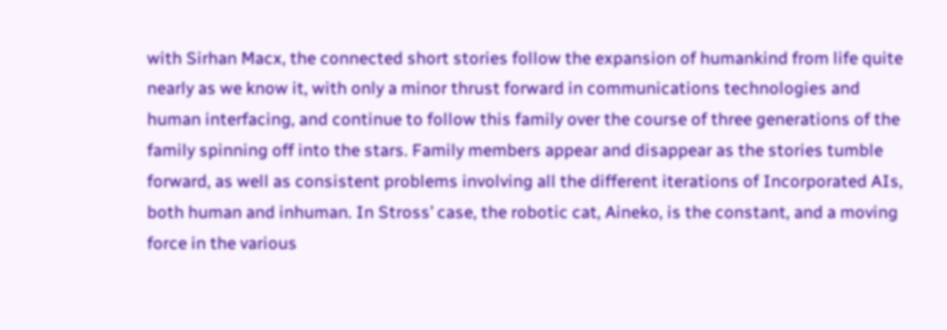with Sirhan Macx, the connected short stories follow the expansion of humankind from life quite nearly as we know it, with only a minor thrust forward in communications technologies and human interfacing, and continue to follow this family over the course of three generations of the family spinning off into the stars. Family members appear and disappear as the stories tumble forward, as well as consistent problems involving all the different iterations of Incorporated AIs, both human and inhuman. In Stross’ case, the robotic cat, Aineko, is the constant, and a moving force in the various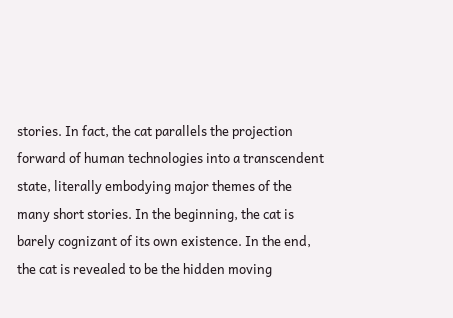stories. In fact, the cat parallels the projection forward of human technologies into a transcendent state, literally embodying major themes of the many short stories. In the beginning, the cat is barely cognizant of its own existence. In the end, the cat is revealed to be the hidden moving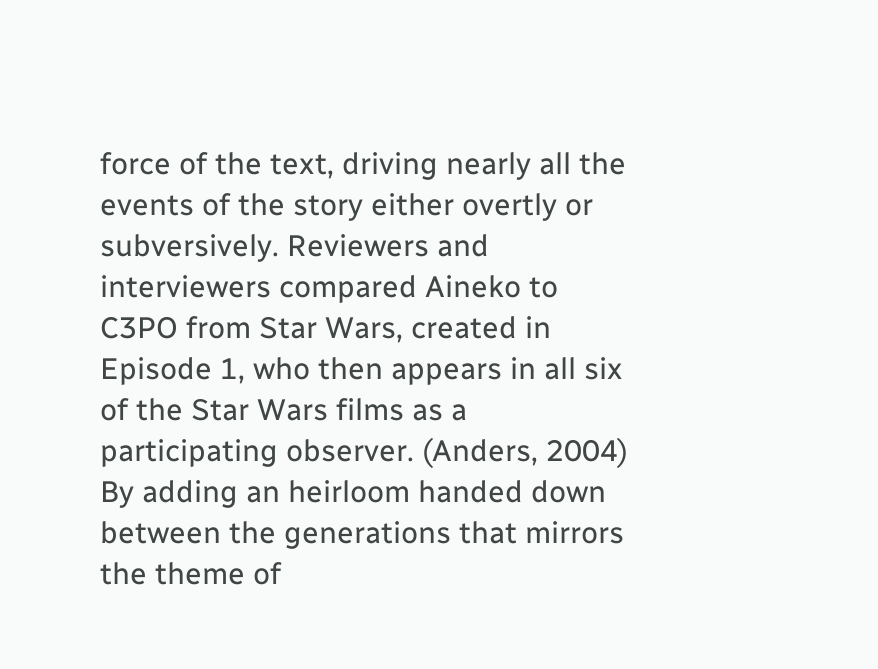force of the text, driving nearly all the events of the story either overtly or subversively. Reviewers and interviewers compared Aineko to C3PO from Star Wars, created in Episode 1, who then appears in all six of the Star Wars films as a participating observer. (Anders, 2004) By adding an heirloom handed down between the generations that mirrors the theme of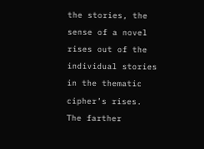the stories, the sense of a novel rises out of the individual stories in the thematic cipher’s rises. The farther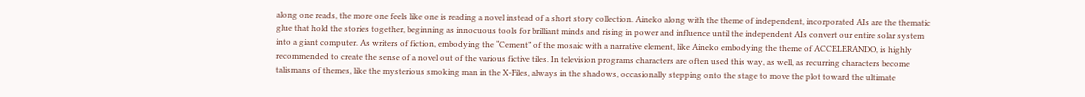along one reads, the more one feels like one is reading a novel instead of a short story collection. Aineko along with the theme of independent, incorporated AIs are the thematic glue that hold the stories together, beginning as innocuous tools for brilliant minds and rising in power and influence until the independent AIs convert our entire solar system into a giant computer. As writers of fiction, embodying the “Cement” of the mosaic with a narrative element, like Aineko embodying the theme of ACCELERANDO, is highly recommended to create the sense of a novel out of the various fictive tiles. In television programs characters are often used this way, as well, as recurring characters become talismans of themes, like the mysterious smoking man in the X-Files, always in the shadows, occasionally stepping onto the stage to move the plot toward the ultimate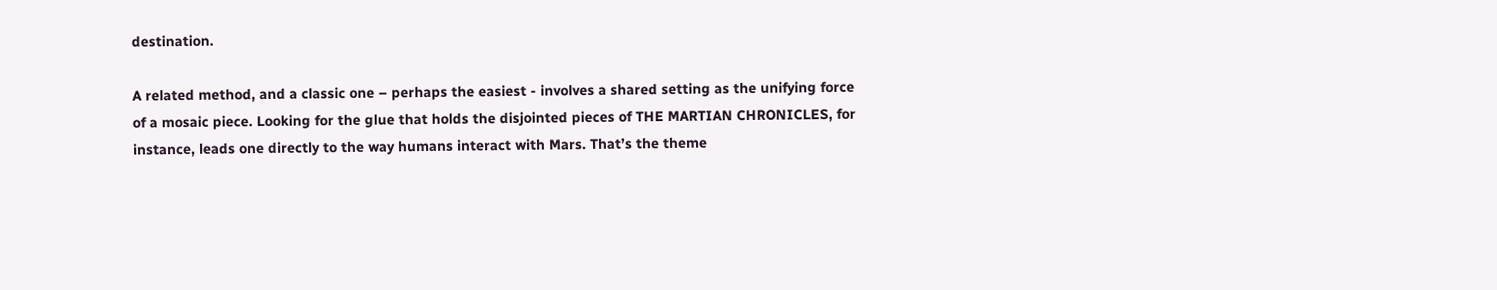destination.

A related method, and a classic one – perhaps the easiest - involves a shared setting as the unifying force of a mosaic piece. Looking for the glue that holds the disjointed pieces of THE MARTIAN CHRONICLES, for instance, leads one directly to the way humans interact with Mars. That’s the theme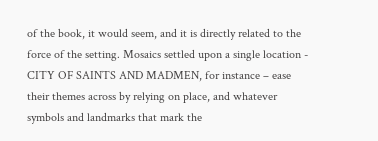of the book, it would seem, and it is directly related to the force of the setting. Mosaics settled upon a single location - CITY OF SAINTS AND MADMEN, for instance – ease their themes across by relying on place, and whatever symbols and landmarks that mark the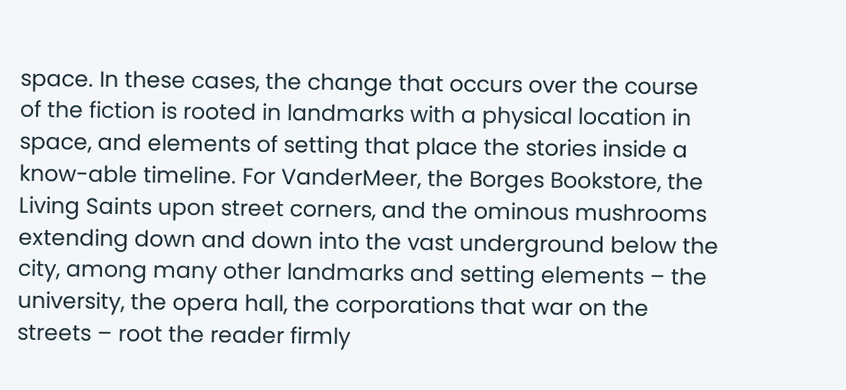space. In these cases, the change that occurs over the course of the fiction is rooted in landmarks with a physical location in space, and elements of setting that place the stories inside a know-able timeline. For VanderMeer, the Borges Bookstore, the Living Saints upon street corners, and the ominous mushrooms extending down and down into the vast underground below the city, among many other landmarks and setting elements – the university, the opera hall, the corporations that war on the streets – root the reader firmly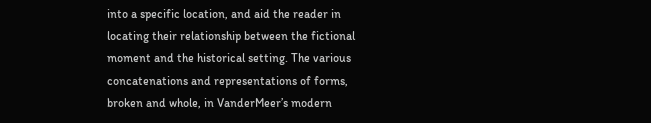into a specific location, and aid the reader in locating their relationship between the fictional moment and the historical setting. The various concatenations and representations of forms, broken and whole, in VanderMeer’s modern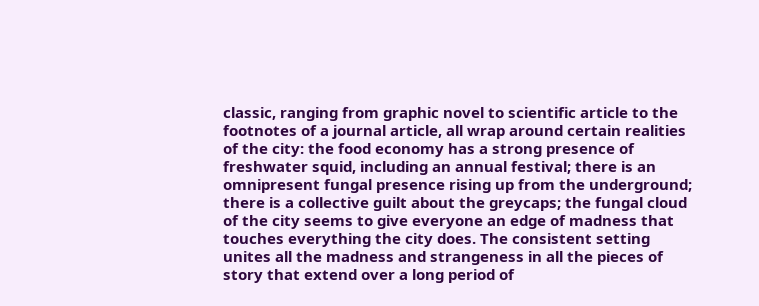classic, ranging from graphic novel to scientific article to the footnotes of a journal article, all wrap around certain realities of the city: the food economy has a strong presence of freshwater squid, including an annual festival; there is an omnipresent fungal presence rising up from the underground; there is a collective guilt about the greycaps; the fungal cloud of the city seems to give everyone an edge of madness that touches everything the city does. The consistent setting unites all the madness and strangeness in all the pieces of story that extend over a long period of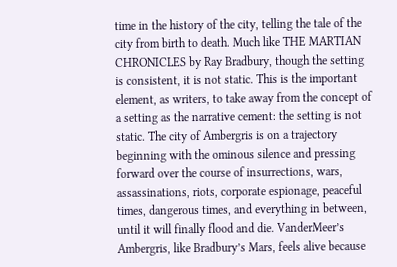time in the history of the city, telling the tale of the city from birth to death. Much like THE MARTIAN CHRONICLES by Ray Bradbury, though the setting is consistent, it is not static. This is the important element, as writers, to take away from the concept of a setting as the narrative cement: the setting is not static. The city of Ambergris is on a trajectory beginning with the ominous silence and pressing forward over the course of insurrections, wars, assassinations, riots, corporate espionage, peaceful times, dangerous times, and everything in between, until it will finally flood and die. VanderMeer’s Ambergris, like Bradbury’s Mars, feels alive because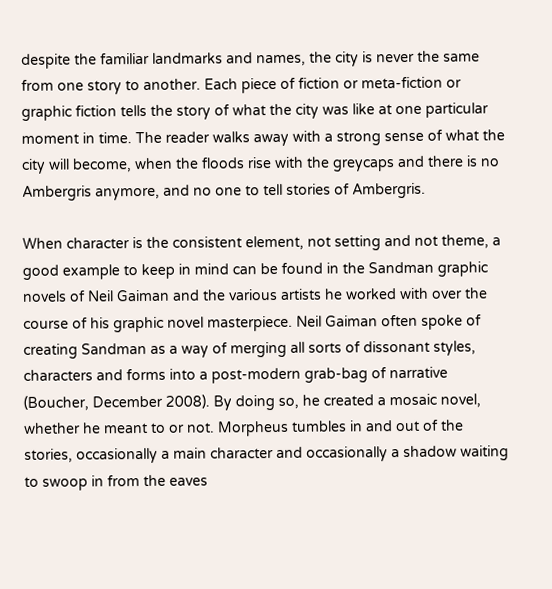despite the familiar landmarks and names, the city is never the same from one story to another. Each piece of fiction or meta-fiction or graphic fiction tells the story of what the city was like at one particular moment in time. The reader walks away with a strong sense of what the city will become, when the floods rise with the greycaps and there is no Ambergris anymore, and no one to tell stories of Ambergris.

When character is the consistent element, not setting and not theme, a good example to keep in mind can be found in the Sandman graphic novels of Neil Gaiman and the various artists he worked with over the course of his graphic novel masterpiece. Neil Gaiman often spoke of creating Sandman as a way of merging all sorts of dissonant styles, characters and forms into a post-modern grab-bag of narrative (Boucher, December 2008). By doing so, he created a mosaic novel, whether he meant to or not. Morpheus tumbles in and out of the stories, occasionally a main character and occasionally a shadow waiting to swoop in from the eaves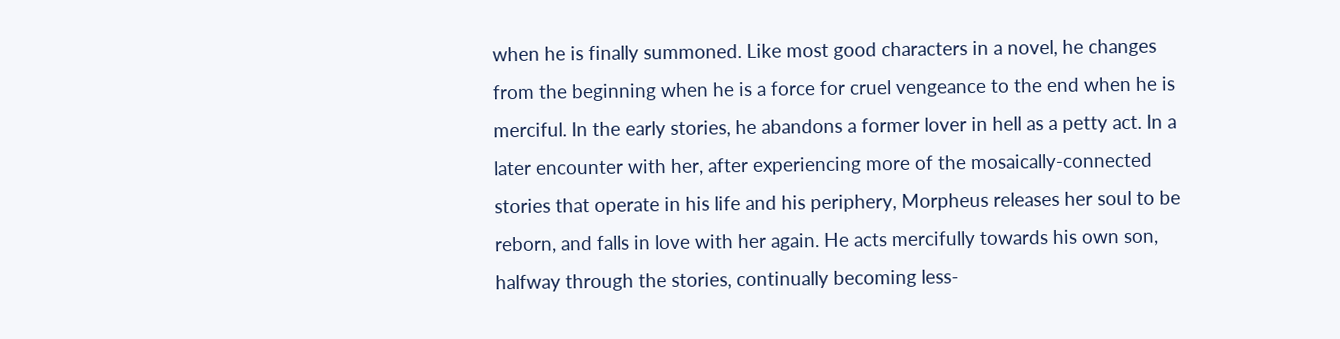when he is finally summoned. Like most good characters in a novel, he changes from the beginning when he is a force for cruel vengeance to the end when he is merciful. In the early stories, he abandons a former lover in hell as a petty act. In a later encounter with her, after experiencing more of the mosaically-connected stories that operate in his life and his periphery, Morpheus releases her soul to be reborn, and falls in love with her again. He acts mercifully towards his own son, halfway through the stories, continually becoming less-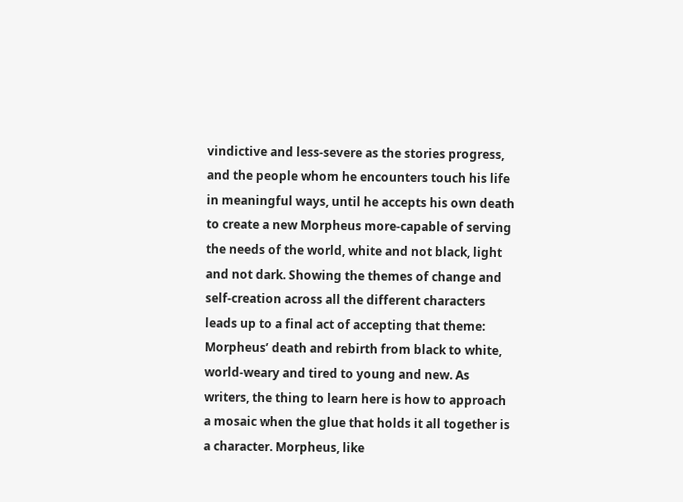vindictive and less-severe as the stories progress, and the people whom he encounters touch his life in meaningful ways, until he accepts his own death to create a new Morpheus more-capable of serving the needs of the world, white and not black, light and not dark. Showing the themes of change and self-creation across all the different characters leads up to a final act of accepting that theme: Morpheus’ death and rebirth from black to white, world-weary and tired to young and new. As writers, the thing to learn here is how to approach a mosaic when the glue that holds it all together is a character. Morpheus, like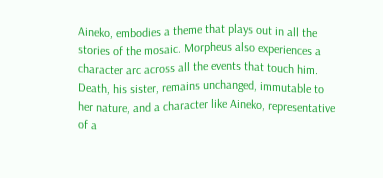Aineko, embodies a theme that plays out in all the stories of the mosaic. Morpheus also experiences a character arc across all the events that touch him. Death, his sister, remains unchanged, immutable to her nature, and a character like Aineko, representative of a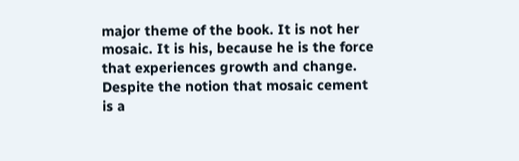major theme of the book. It is not her mosaic. It is his, because he is the force that experiences growth and change. Despite the notion that mosaic cement is a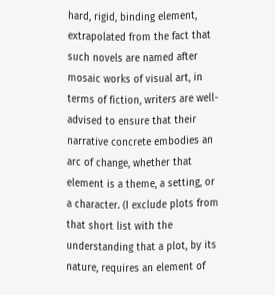hard, rigid, binding element, extrapolated from the fact that such novels are named after mosaic works of visual art, in terms of fiction, writers are well-advised to ensure that their narrative concrete embodies an arc of change, whether that element is a theme, a setting, or a character. (I exclude plots from that short list with the understanding that a plot, by its nature, requires an element of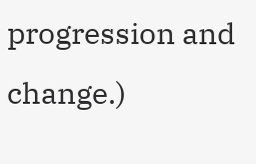progression and change.)